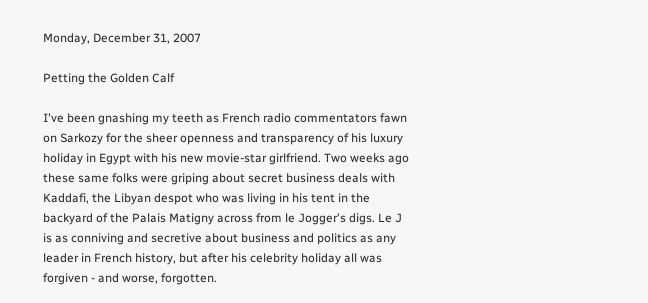Monday, December 31, 2007

Petting the Golden Calf

I've been gnashing my teeth as French radio commentators fawn on Sarkozy for the sheer openness and transparency of his luxury holiday in Egypt with his new movie-star girlfriend. Two weeks ago these same folks were griping about secret business deals with Kaddafi, the Libyan despot who was living in his tent in the backyard of the Palais Matigny across from le Jogger's digs. Le J is as conniving and secretive about business and politics as any leader in French history, but after his celebrity holiday all was forgiven - and worse, forgotten.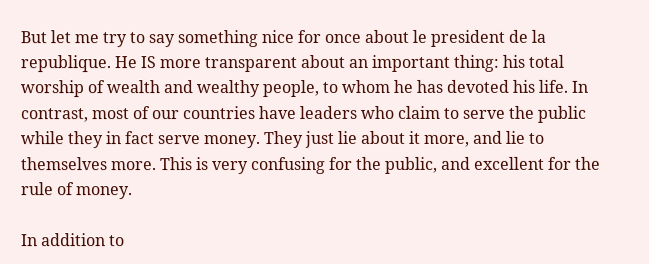But let me try to say something nice for once about le president de la republique. He IS more transparent about an important thing: his total worship of wealth and wealthy people, to whom he has devoted his life. In contrast, most of our countries have leaders who claim to serve the public while they in fact serve money. They just lie about it more, and lie to themselves more. This is very confusing for the public, and excellent for the rule of money.

In addition to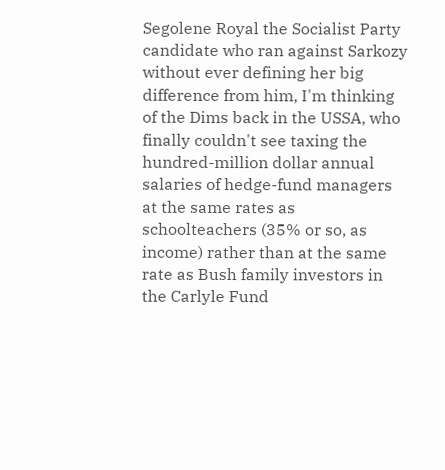Segolene Royal the Socialist Party candidate who ran against Sarkozy without ever defining her big difference from him, I'm thinking of the Dims back in the USSA, who finally couldn't see taxing the hundred-million dollar annual salaries of hedge-fund managers at the same rates as schoolteachers (35% or so, as income) rather than at the same rate as Bush family investors in the Carlyle Fund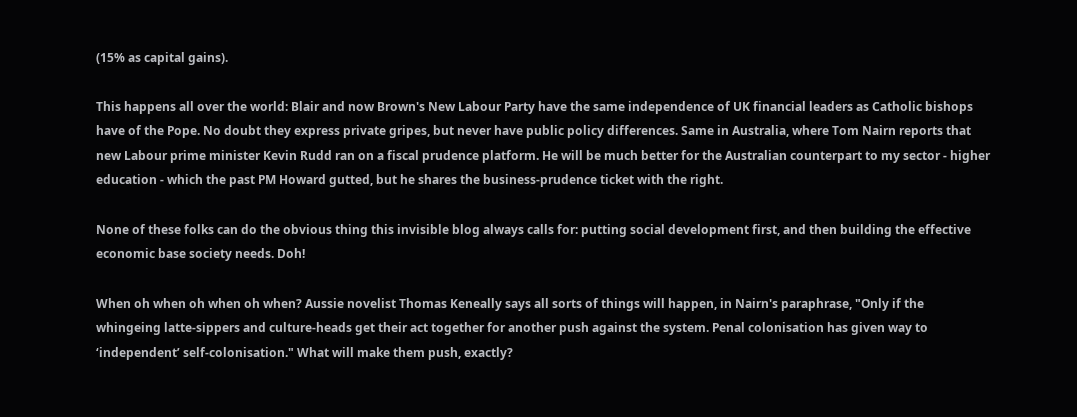(15% as capital gains).

This happens all over the world: Blair and now Brown's New Labour Party have the same independence of UK financial leaders as Catholic bishops have of the Pope. No doubt they express private gripes, but never have public policy differences. Same in Australia, where Tom Nairn reports that new Labour prime minister Kevin Rudd ran on a fiscal prudence platform. He will be much better for the Australian counterpart to my sector - higher education - which the past PM Howard gutted, but he shares the business-prudence ticket with the right.

None of these folks can do the obvious thing this invisible blog always calls for: putting social development first, and then building the effective economic base society needs. Doh!

When oh when oh when oh when? Aussie novelist Thomas Keneally says all sorts of things will happen, in Nairn's paraphrase, "Only if the whingeing latte-sippers and culture-heads get their act together for another push against the system. Penal colonisation has given way to ‘independent’ self-colonisation." What will make them push, exactly?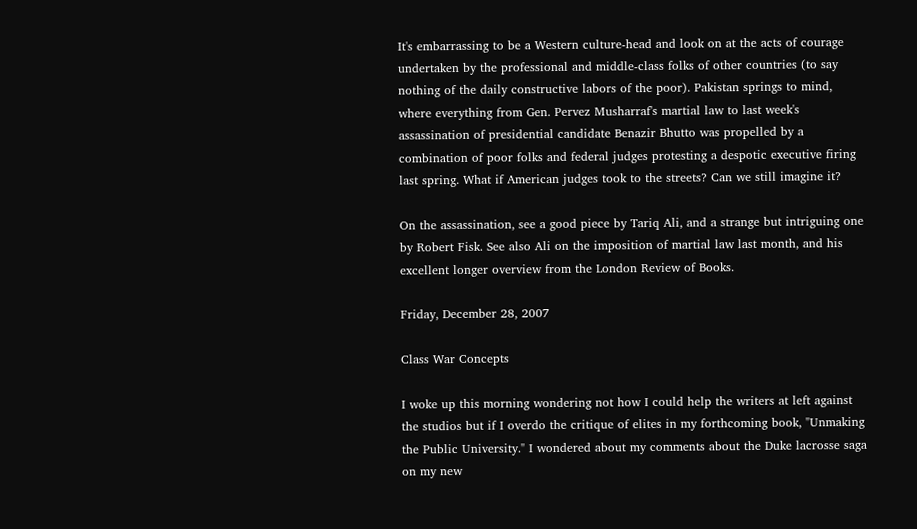It's embarrassing to be a Western culture-head and look on at the acts of courage undertaken by the professional and middle-class folks of other countries (to say nothing of the daily constructive labors of the poor). Pakistan springs to mind, where everything from Gen. Pervez Musharraf's martial law to last week's assassination of presidential candidate Benazir Bhutto was propelled by a combination of poor folks and federal judges protesting a despotic executive firing last spring. What if American judges took to the streets? Can we still imagine it?

On the assassination, see a good piece by Tariq Ali, and a strange but intriguing one by Robert Fisk. See also Ali on the imposition of martial law last month, and his excellent longer overview from the London Review of Books.

Friday, December 28, 2007

Class War Concepts

I woke up this morning wondering not how I could help the writers at left against the studios but if I overdo the critique of elites in my forthcoming book, "Unmaking the Public University." I wondered about my comments about the Duke lacrosse saga on my new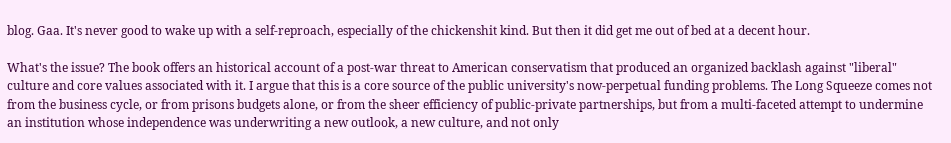blog. Gaa. It's never good to wake up with a self-reproach, especially of the chickenshit kind. But then it did get me out of bed at a decent hour.

What's the issue? The book offers an historical account of a post-war threat to American conservatism that produced an organized backlash against "liberal" culture and core values associated with it. I argue that this is a core source of the public university's now-perpetual funding problems. The Long Squeeze comes not from the business cycle, or from prisons budgets alone, or from the sheer efficiency of public-private partnerships, but from a multi-faceted attempt to undermine an institution whose independence was underwriting a new outlook, a new culture, and not only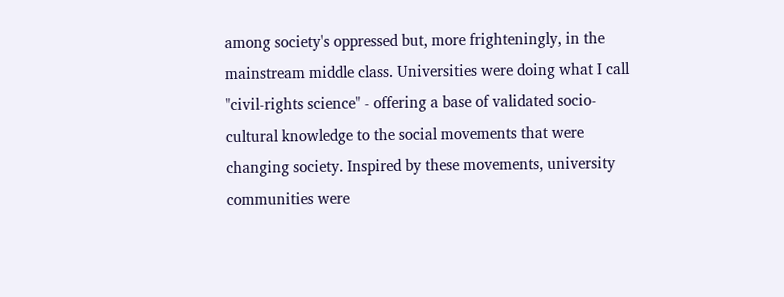among society's oppressed but, more frighteningly, in the mainstream middle class. Universities were doing what I call "civil-rights science" - offering a base of validated socio-cultural knowledge to the social movements that were changing society. Inspired by these movements, university communities were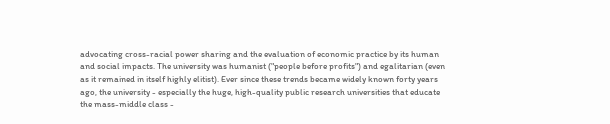advocating cross-racial power sharing and the evaluation of economic practice by its human and social impacts. The university was humanist ("people before profits") and egalitarian (even as it remained in itself highly elitist). Ever since these trends became widely known forty years ago, the university - especially the huge, high-quality public research universities that educate the mass-middle class -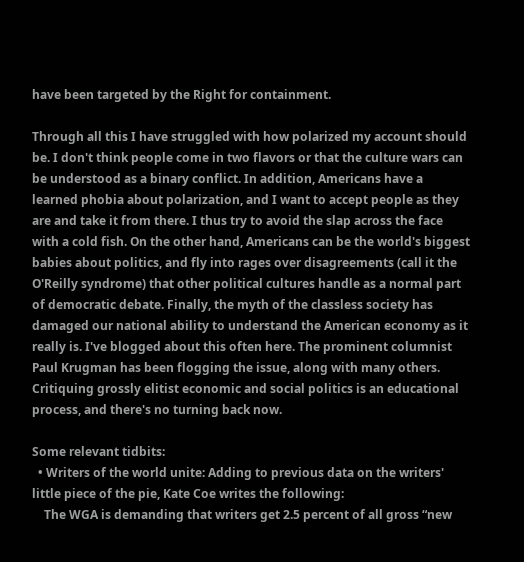have been targeted by the Right for containment.

Through all this I have struggled with how polarized my account should be. I don't think people come in two flavors or that the culture wars can be understood as a binary conflict. In addition, Americans have a learned phobia about polarization, and I want to accept people as they are and take it from there. I thus try to avoid the slap across the face with a cold fish. On the other hand, Americans can be the world's biggest babies about politics, and fly into rages over disagreements (call it the O'Reilly syndrome) that other political cultures handle as a normal part of democratic debate. Finally, the myth of the classless society has damaged our national ability to understand the American economy as it really is. I've blogged about this often here. The prominent columnist Paul Krugman has been flogging the issue, along with many others. Critiquing grossly elitist economic and social politics is an educational process, and there's no turning back now.

Some relevant tidbits:
  • Writers of the world unite: Adding to previous data on the writers' little piece of the pie, Kate Coe writes the following:
    The WGA is demanding that writers get 2.5 percent of all gross “new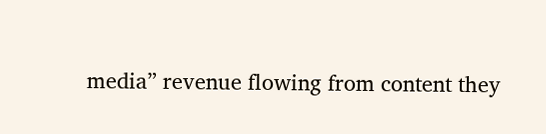media” revenue flowing from content they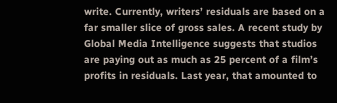write. Currently, writers’ residuals are based on a far smaller slice of gross sales. A recent study by Global Media Intelligence suggests that studios are paying out as much as 25 percent of a film’s profits in residuals. Last year, that amounted to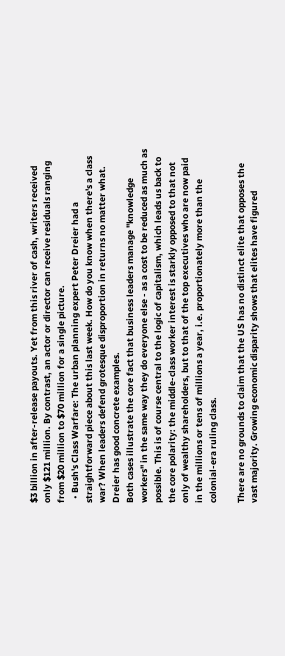$3 billion in after-release payouts. Yet from this river of cash, writers received only $121 million. By contrast, an actor or director can receive residuals ranging from $20 million to $70 million for a single picture.
  • Bush's Class Warfare: The urban planning expert Peter Dreier had a straightforward piece about this last week. How do you know when there's a class war? When leaders defend grotesque disproportion in returns no matter what. Dreier has good concrete examples.
Both cases illustrate the core fact that business leaders manage "knowledge workers" in the same way they do everyone else - as a cost to be reduced as much as possible. This is of course central to the logic of capitalism, which leads us back to the core polarity: the middle-class worker interest is starkly opposed to that not only of wealthy shareholders, but to that of the top executives who are now paid in the millions or tens of millions a year, i.e. proportionately more than the colonial-era ruling class.

There are no grounds to claim that the US has no distinct elite that opposes the vast majority. Growing economic disparity shows that elites have figured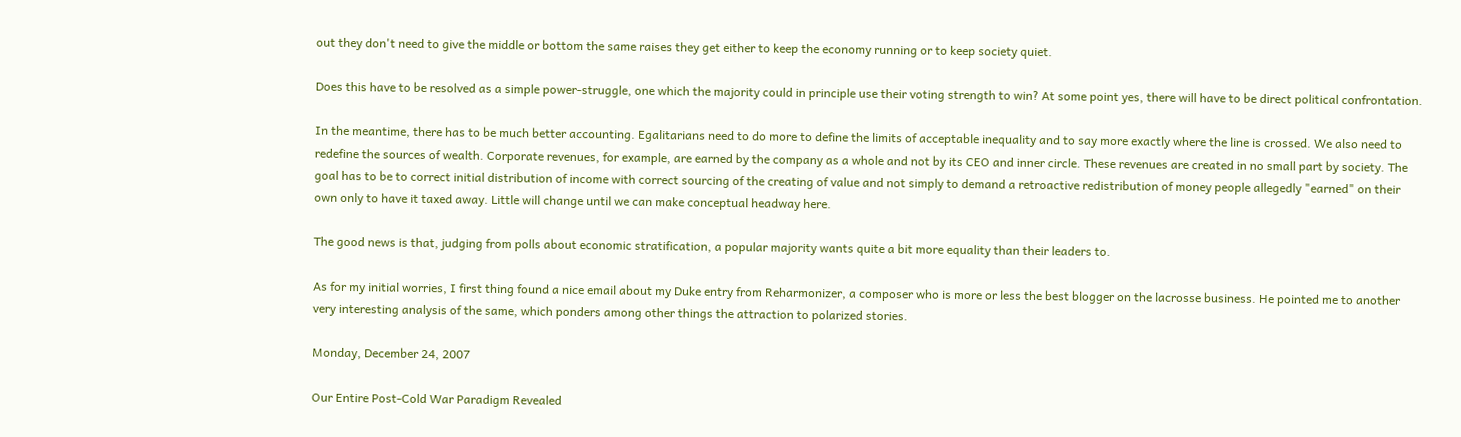out they don't need to give the middle or bottom the same raises they get either to keep the economy running or to keep society quiet.

Does this have to be resolved as a simple power-struggle, one which the majority could in principle use their voting strength to win? At some point yes, there will have to be direct political confrontation.

In the meantime, there has to be much better accounting. Egalitarians need to do more to define the limits of acceptable inequality and to say more exactly where the line is crossed. We also need to redefine the sources of wealth. Corporate revenues, for example, are earned by the company as a whole and not by its CEO and inner circle. These revenues are created in no small part by society. The goal has to be to correct initial distribution of income with correct sourcing of the creating of value and not simply to demand a retroactive redistribution of money people allegedly "earned" on their own only to have it taxed away. Little will change until we can make conceptual headway here.

The good news is that, judging from polls about economic stratification, a popular majority wants quite a bit more equality than their leaders to.

As for my initial worries, I first thing found a nice email about my Duke entry from Reharmonizer, a composer who is more or less the best blogger on the lacrosse business. He pointed me to another very interesting analysis of the same, which ponders among other things the attraction to polarized stories.

Monday, December 24, 2007

Our Entire Post-Cold War Paradigm Revealed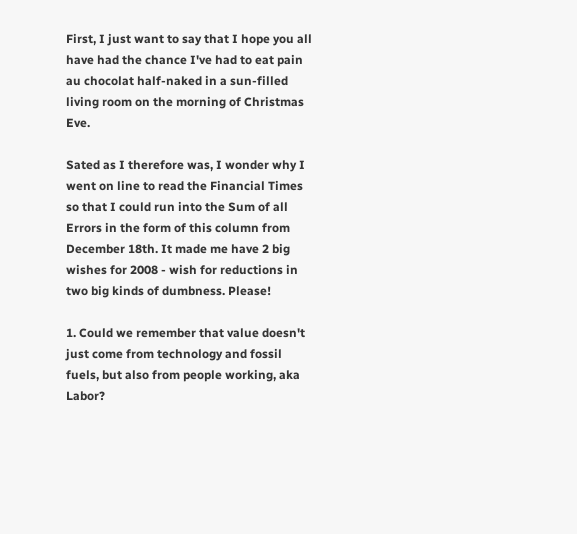First, I just want to say that I hope you all have had the chance I've had to eat pain au chocolat half-naked in a sun-filled living room on the morning of Christmas Eve.

Sated as I therefore was, I wonder why I went on line to read the Financial Times so that I could run into the Sum of all Errors in the form of this column from December 18th. It made me have 2 big wishes for 2008 - wish for reductions in two big kinds of dumbness. Please!

1. Could we remember that value doesn't just come from technology and fossil fuels, but also from people working, aka Labor?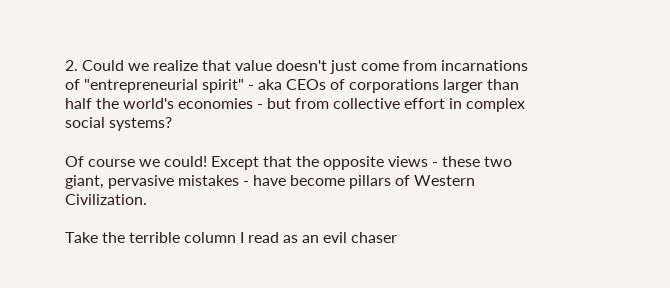2. Could we realize that value doesn't just come from incarnations of "entrepreneurial spirit" - aka CEOs of corporations larger than half the world's economies - but from collective effort in complex social systems?

Of course we could! Except that the opposite views - these two giant, pervasive mistakes - have become pillars of Western Civilization.

Take the terrible column I read as an evil chaser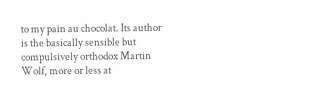to my pain au chocolat. Its author is the basically sensible but compulsively orthodox Martin Wolf, more or less at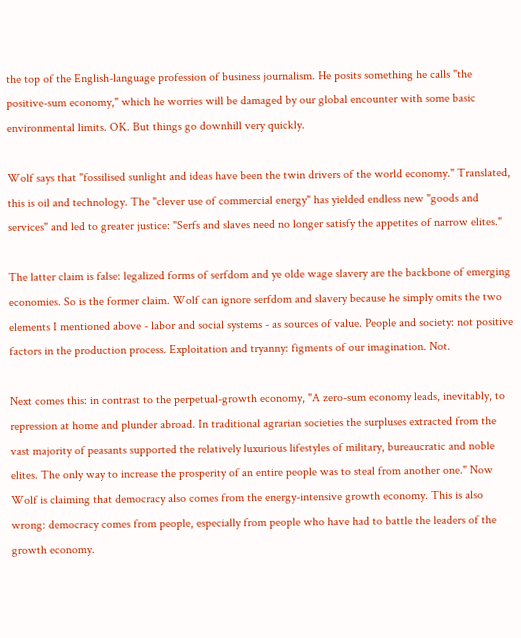the top of the English-language profession of business journalism. He posits something he calls "the positive-sum economy," which he worries will be damaged by our global encounter with some basic environmental limits. OK. But things go downhill very quickly.

Wolf says that "fossilised sunlight and ideas have been the twin drivers of the world economy." Translated, this is oil and technology. The "clever use of commercial energy" has yielded endless new "goods and services" and led to greater justice: "Serfs and slaves need no longer satisfy the appetites of narrow elites."

The latter claim is false: legalized forms of serfdom and ye olde wage slavery are the backbone of emerging economies. So is the former claim. Wolf can ignore serfdom and slavery because he simply omits the two elements I mentioned above - labor and social systems - as sources of value. People and society: not positive factors in the production process. Exploitation and tryanny: figments of our imagination. Not.

Next comes this: in contrast to the perpetual-growth economy, "A zero-sum economy leads, inevitably, to repression at home and plunder abroad. In traditional agrarian societies the surpluses extracted from the vast majority of peasants supported the relatively luxurious lifestyles of military, bureaucratic and noble elites. The only way to increase the prosperity of an entire people was to steal from another one." Now Wolf is claiming that democracy also comes from the energy-intensive growth economy. This is also wrong: democracy comes from people, especially from people who have had to battle the leaders of the growth economy.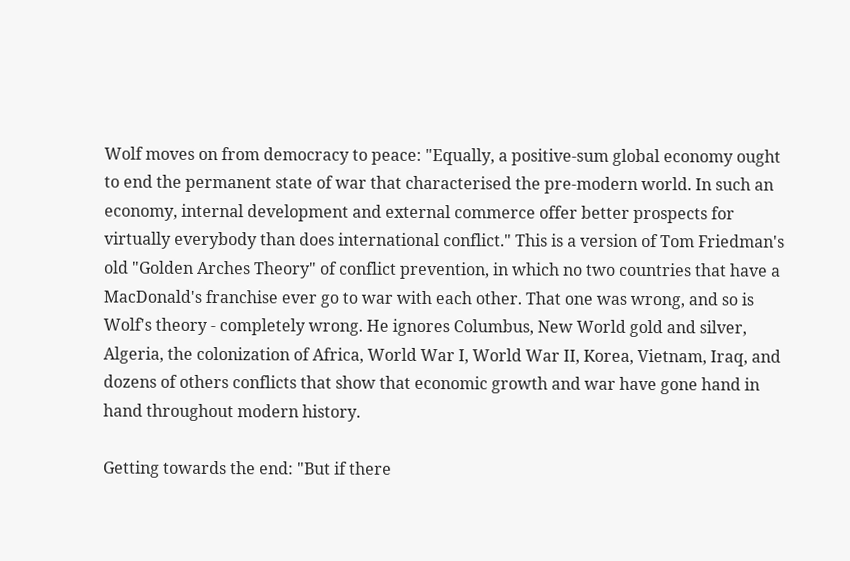Wolf moves on from democracy to peace: "Equally, a positive-sum global economy ought to end the permanent state of war that characterised the pre-modern world. In such an economy, internal development and external commerce offer better prospects for virtually everybody than does international conflict." This is a version of Tom Friedman's old "Golden Arches Theory" of conflict prevention, in which no two countries that have a MacDonald's franchise ever go to war with each other. That one was wrong, and so is Wolf's theory - completely wrong. He ignores Columbus, New World gold and silver, Algeria, the colonization of Africa, World War I, World War II, Korea, Vietnam, Iraq, and dozens of others conflicts that show that economic growth and war have gone hand in hand throughout modern history.

Getting towards the end: "But if there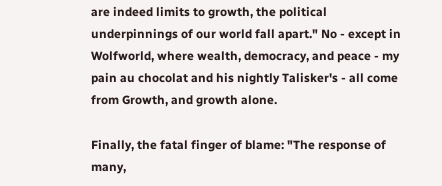are indeed limits to growth, the political underpinnings of our world fall apart." No - except in Wolfworld, where wealth, democracy, and peace - my pain au chocolat and his nightly Talisker's - all come from Growth, and growth alone.

Finally, the fatal finger of blame: "The response of many,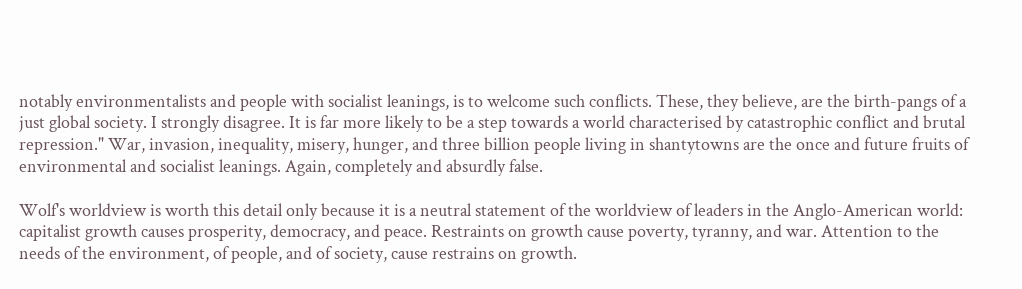notably environmentalists and people with socialist leanings, is to welcome such conflicts. These, they believe, are the birth-pangs of a just global society. I strongly disagree. It is far more likely to be a step towards a world characterised by catastrophic conflict and brutal repression." War, invasion, inequality, misery, hunger, and three billion people living in shantytowns are the once and future fruits of environmental and socialist leanings. Again, completely and absurdly false.

Wolf's worldview is worth this detail only because it is a neutral statement of the worldview of leaders in the Anglo-American world: capitalist growth causes prosperity, democracy, and peace. Restraints on growth cause poverty, tyranny, and war. Attention to the needs of the environment, of people, and of society, cause restrains on growth.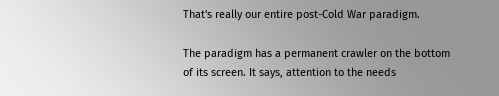That's really our entire post-Cold War paradigm.

The paradigm has a permanent crawler on the bottom of its screen. It says, attention to the needs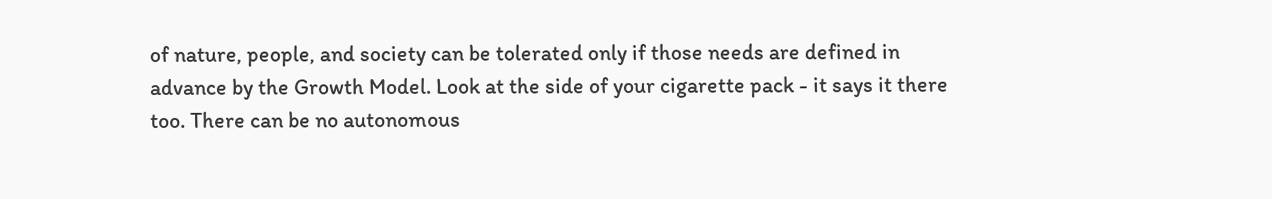of nature, people, and society can be tolerated only if those needs are defined in advance by the Growth Model. Look at the side of your cigarette pack - it says it there too. There can be no autonomous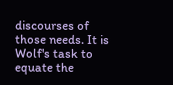discourses of those needs. It is Wolf's task to equate the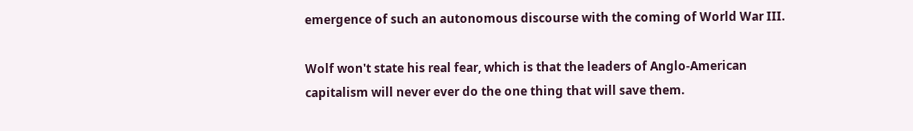emergence of such an autonomous discourse with the coming of World War III.

Wolf won't state his real fear, which is that the leaders of Anglo-American capitalism will never ever do the one thing that will save them.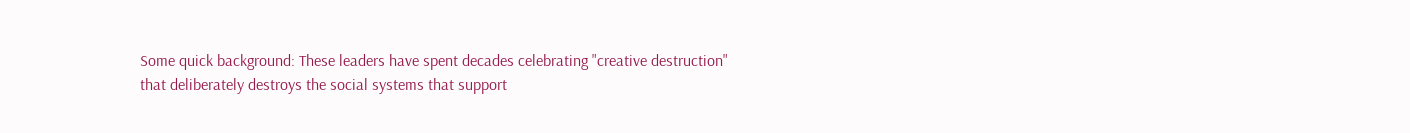Some quick background: These leaders have spent decades celebrating "creative destruction" that deliberately destroys the social systems that support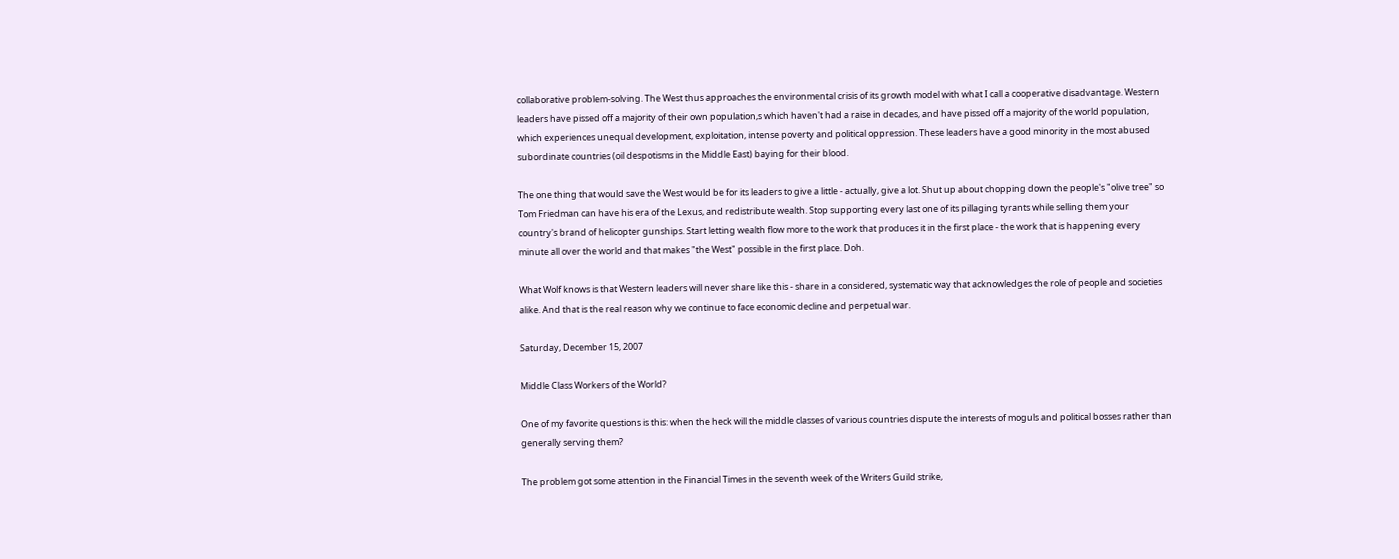collaborative problem-solving. The West thus approaches the environmental crisis of its growth model with what I call a cooperative disadvantage. Western leaders have pissed off a majority of their own population,s which haven't had a raise in decades, and have pissed off a majority of the world population, which experiences unequal development, exploitation, intense poverty and political oppression. These leaders have a good minority in the most abused subordinate countries (oil despotisms in the Middle East) baying for their blood.

The one thing that would save the West would be for its leaders to give a little - actually, give a lot. Shut up about chopping down the people's "olive tree" so Tom Friedman can have his era of the Lexus, and redistribute wealth. Stop supporting every last one of its pillaging tyrants while selling them your country's brand of helicopter gunships. Start letting wealth flow more to the work that produces it in the first place - the work that is happening every minute all over the world and that makes "the West" possible in the first place. Doh.

What Wolf knows is that Western leaders will never share like this - share in a considered, systematic way that acknowledges the role of people and societies alike. And that is the real reason why we continue to face economic decline and perpetual war.

Saturday, December 15, 2007

Middle Class Workers of the World?

One of my favorite questions is this: when the heck will the middle classes of various countries dispute the interests of moguls and political bosses rather than generally serving them?

The problem got some attention in the Financial Times in the seventh week of the Writers Guild strike,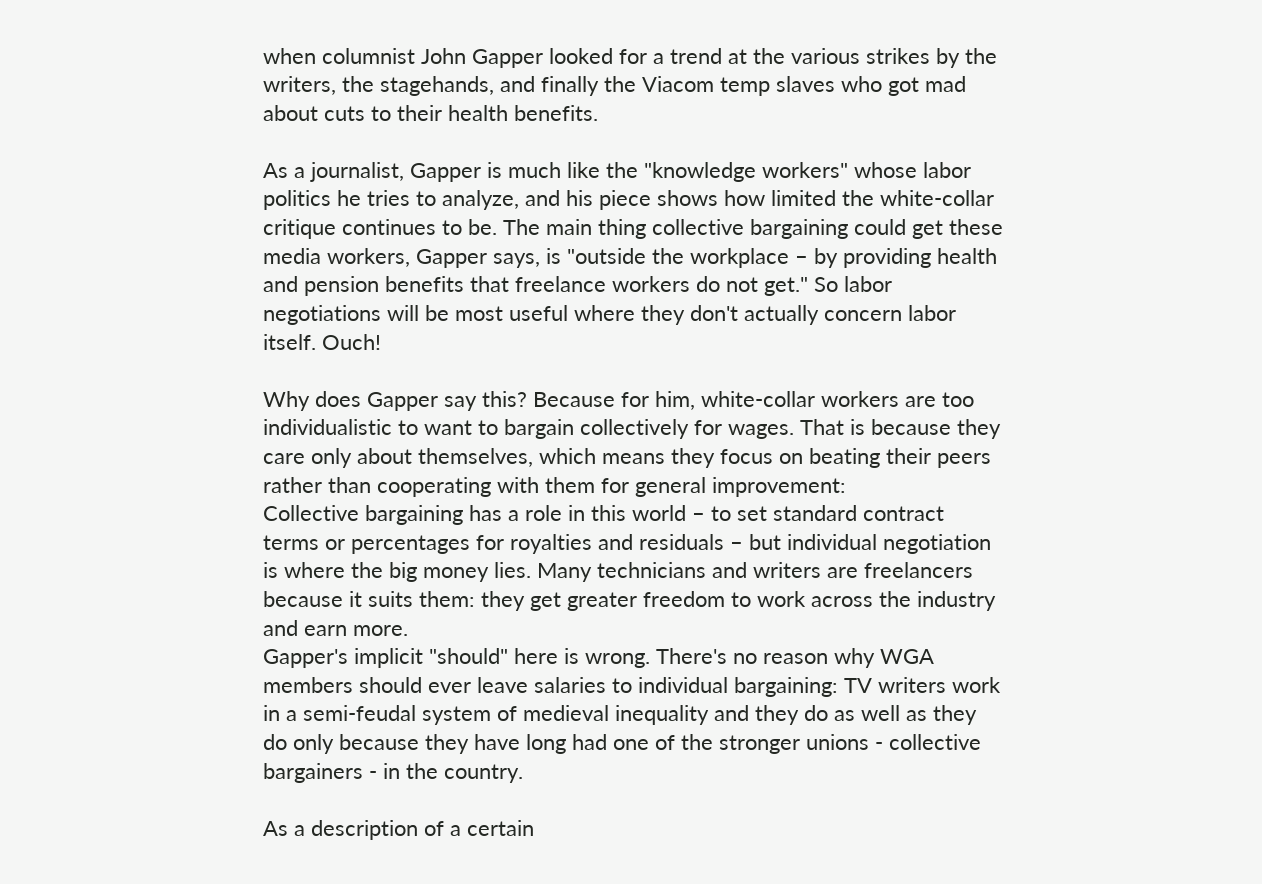when columnist John Gapper looked for a trend at the various strikes by the writers, the stagehands, and finally the Viacom temp slaves who got mad about cuts to their health benefits.

As a journalist, Gapper is much like the "knowledge workers" whose labor politics he tries to analyze, and his piece shows how limited the white-collar critique continues to be. The main thing collective bargaining could get these media workers, Gapper says, is "outside the workplace – by providing health and pension benefits that freelance workers do not get." So labor negotiations will be most useful where they don't actually concern labor itself. Ouch!

Why does Gapper say this? Because for him, white-collar workers are too individualistic to want to bargain collectively for wages. That is because they care only about themselves, which means they focus on beating their peers rather than cooperating with them for general improvement:
Collective bargaining has a role in this world – to set standard contract terms or percentages for royalties and residuals – but individual negotiation is where the big money lies. Many technicians and writers are freelancers because it suits them: they get greater freedom to work across the industry and earn more.
Gapper's implicit "should" here is wrong. There's no reason why WGA members should ever leave salaries to individual bargaining: TV writers work in a semi-feudal system of medieval inequality and they do as well as they do only because they have long had one of the stronger unions - collective bargainers - in the country.

As a description of a certain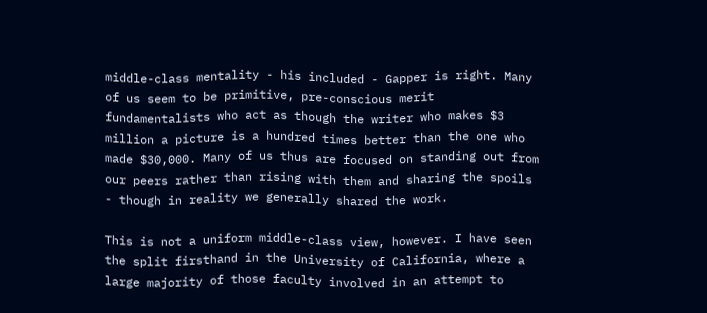middle-class mentality - his included - Gapper is right. Many of us seem to be primitive, pre-conscious merit fundamentalists who act as though the writer who makes $3 million a picture is a hundred times better than the one who made $30,000. Many of us thus are focused on standing out from our peers rather than rising with them and sharing the spoils - though in reality we generally shared the work.

This is not a uniform middle-class view, however. I have seen the split firsthand in the University of California, where a large majority of those faculty involved in an attempt to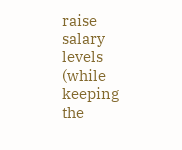raise salary levels (while keeping the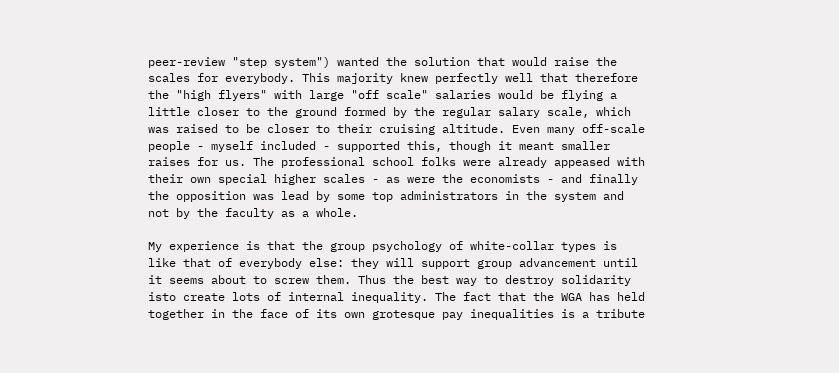peer-review "step system") wanted the solution that would raise the scales for everybody. This majority knew perfectly well that therefore the "high flyers" with large "off scale" salaries would be flying a little closer to the ground formed by the regular salary scale, which was raised to be closer to their cruising altitude. Even many off-scale people - myself included - supported this, though it meant smaller raises for us. The professional school folks were already appeased with their own special higher scales - as were the economists - and finally the opposition was lead by some top administrators in the system and not by the faculty as a whole.

My experience is that the group psychology of white-collar types is like that of everybody else: they will support group advancement until it seems about to screw them. Thus the best way to destroy solidarity isto create lots of internal inequality. The fact that the WGA has held together in the face of its own grotesque pay inequalities is a tribute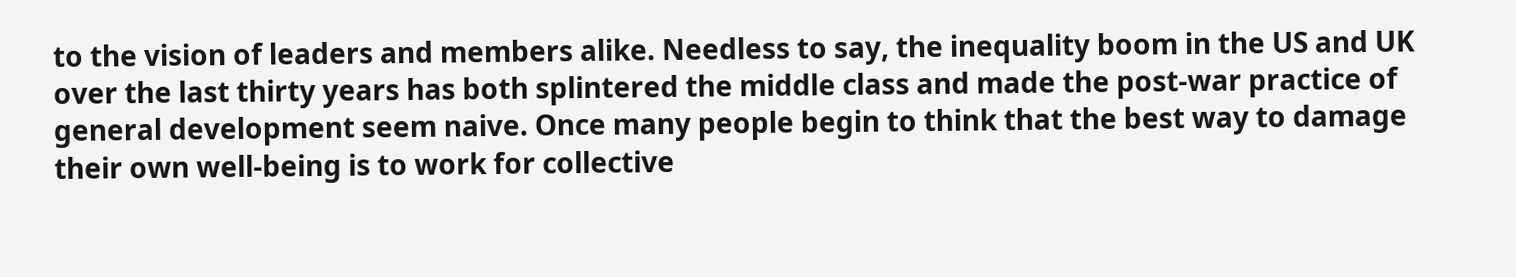to the vision of leaders and members alike. Needless to say, the inequality boom in the US and UK over the last thirty years has both splintered the middle class and made the post-war practice of general development seem naive. Once many people begin to think that the best way to damage their own well-being is to work for collective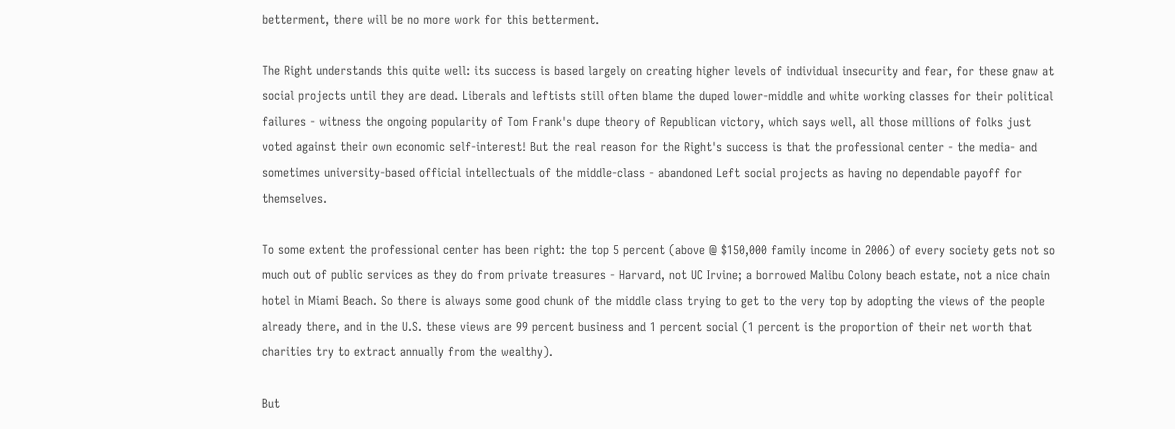betterment, there will be no more work for this betterment.

The Right understands this quite well: its success is based largely on creating higher levels of individual insecurity and fear, for these gnaw at social projects until they are dead. Liberals and leftists still often blame the duped lower-middle and white working classes for their political failures - witness the ongoing popularity of Tom Frank's dupe theory of Republican victory, which says well, all those millions of folks just voted against their own economic self-interest! But the real reason for the Right's success is that the professional center - the media- and sometimes university-based official intellectuals of the middle-class - abandoned Left social projects as having no dependable payoff for themselves.

To some extent the professional center has been right: the top 5 percent (above @ $150,000 family income in 2006) of every society gets not so much out of public services as they do from private treasures - Harvard, not UC Irvine; a borrowed Malibu Colony beach estate, not a nice chain hotel in Miami Beach. So there is always some good chunk of the middle class trying to get to the very top by adopting the views of the people already there, and in the U.S. these views are 99 percent business and 1 percent social (1 percent is the proportion of their net worth that charities try to extract annually from the wealthy).

But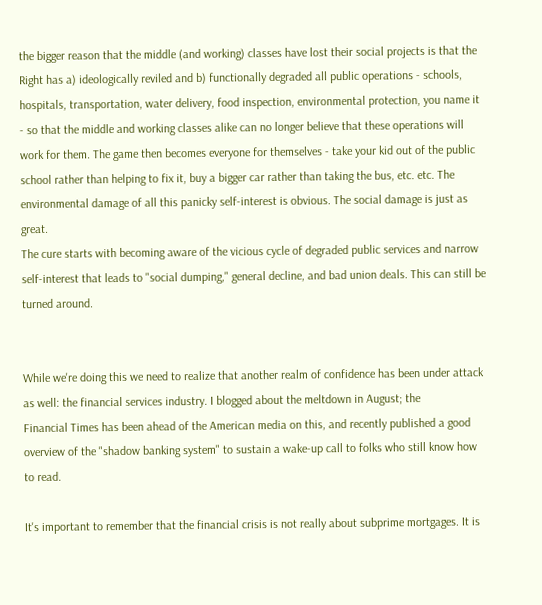the bigger reason that the middle (and working) classes have lost their social projects is that the Right has a) ideologically reviled and b) functionally degraded all public operations - schools, hospitals, transportation, water delivery, food inspection, environmental protection, you name it - so that the middle and working classes alike can no longer believe that these operations will work for them. The game then becomes everyone for themselves - take your kid out of the public school rather than helping to fix it, buy a bigger car rather than taking the bus, etc. etc. The environmental damage of all this panicky self-interest is obvious. The social damage is just as great.
The cure starts with becoming aware of the vicious cycle of degraded public services and narrow self-interest that leads to "social dumping," general decline, and bad union deals. This can still be turned around.


While we're doing this we need to realize that another realm of confidence has been under attack as well: the financial services industry. I blogged about the meltdown in August; the
Financial Times has been ahead of the American media on this, and recently published a good overview of the "shadow banking system" to sustain a wake-up call to folks who still know how to read.

It's important to remember that the financial crisis is not really about subprime mortgages. It is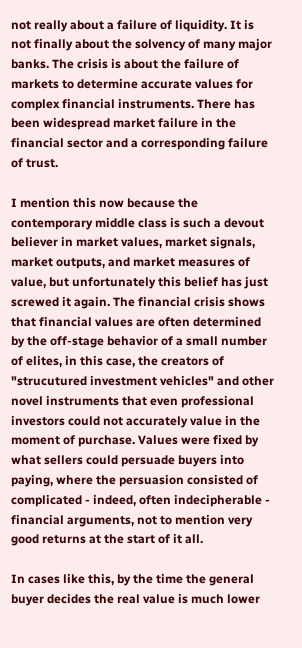not really about a failure of liquidity. It is not finally about the solvency of many major banks. The crisis is about the failure of markets to determine accurate values for complex financial instruments. There has been widespread market failure in the financial sector and a corresponding failure of trust.

I mention this now because the contemporary middle class is such a devout believer in market values, market signals, market outputs, and market measures of value, but unfortunately this belief has just screwed it again. The financial crisis shows that financial values are often determined by the off-stage behavior of a small number of elites, in this case, the creators of "strucutured investment vehicles" and other novel instruments that even professional investors could not accurately value in the moment of purchase. Values were fixed by what sellers could persuade buyers into paying, where the persuasion consisted of complicated - indeed, often indecipherable - financial arguments, not to mention very good returns at the start of it all.

In cases like this, by the time the general buyer decides the real value is much lower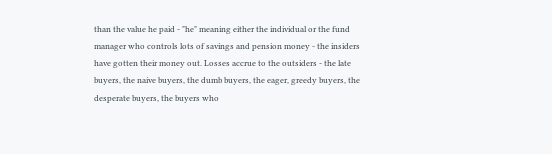than the value he paid - "he" meaning either the individual or the fund manager who controls lots of savings and pension money - the insiders have gotten their money out. Losses accrue to the outsiders - the late buyers, the naive buyers, the dumb buyers, the eager, greedy buyers, the desperate buyers, the buyers who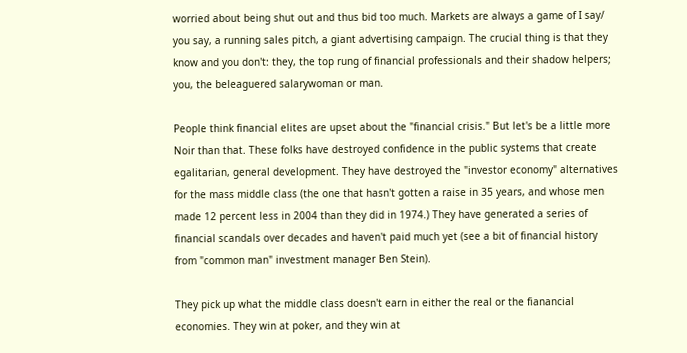worried about being shut out and thus bid too much. Markets are always a game of I say/ you say, a running sales pitch, a giant advertising campaign. The crucial thing is that they know and you don't: they, the top rung of financial professionals and their shadow helpers; you, the beleaguered salarywoman or man.

People think financial elites are upset about the "financial crisis." But let's be a little more Noir than that. These folks have destroyed confidence in the public systems that create egalitarian, general development. They have destroyed the "investor economy" alternatives for the mass middle class (the one that hasn't gotten a raise in 35 years, and whose men made 12 percent less in 2004 than they did in 1974.) They have generated a series of financial scandals over decades and haven't paid much yet (see a bit of financial history from "common man" investment manager Ben Stein).

They pick up what the middle class doesn't earn in either the real or the fianancial economies. They win at poker, and they win at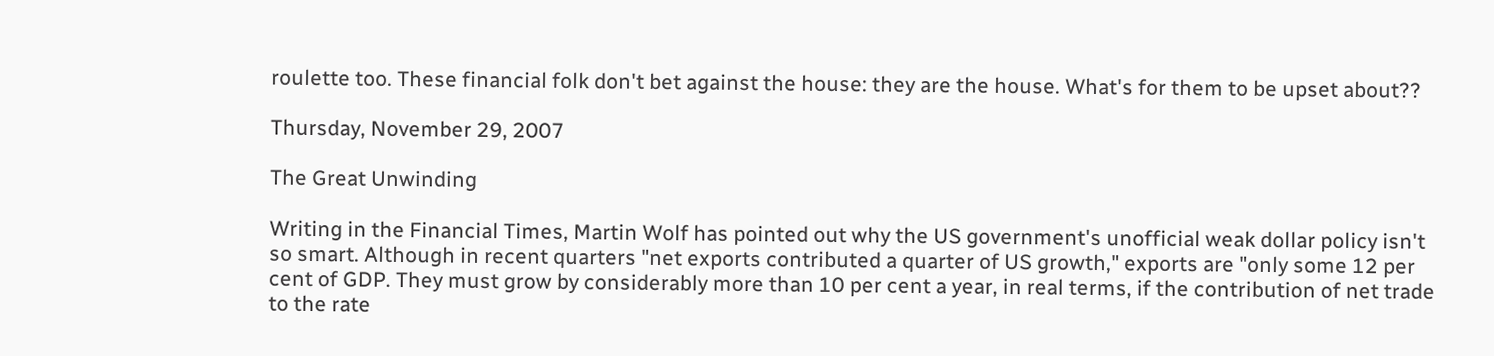roulette too. These financial folk don't bet against the house: they are the house. What's for them to be upset about??

Thursday, November 29, 2007

The Great Unwinding

Writing in the Financial Times, Martin Wolf has pointed out why the US government's unofficial weak dollar policy isn't so smart. Although in recent quarters "net exports contributed a quarter of US growth," exports are "only some 12 per cent of GDP. They must grow by considerably more than 10 per cent a year, in real terms, if the contribution of net trade to the rate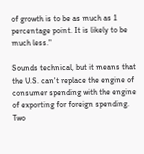of growth is to be as much as 1 percentage point. It is likely to be much less."

Sounds technical, but it means that the U.S. can't replace the engine of consumer spending with the engine of exporting for foreign spending. Two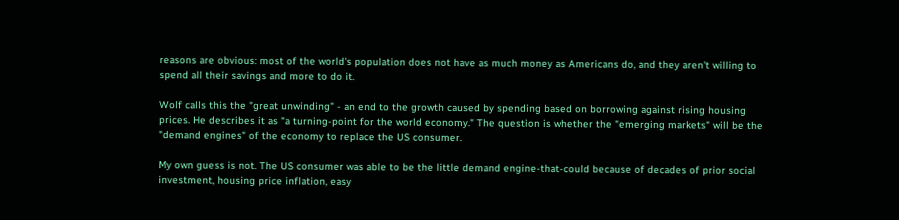reasons are obvious: most of the world's population does not have as much money as Americans do, and they aren't willing to spend all their savings and more to do it.

Wolf calls this the "great unwinding" - an end to the growth caused by spending based on borrowing against rising housing prices. He describes it as "a turning-point for the world economy." The question is whether the "emerging markets" will be the "demand engines" of the economy to replace the US consumer.

My own guess is not. The US consumer was able to be the little demand engine-that-could because of decades of prior social investment, housing price inflation, easy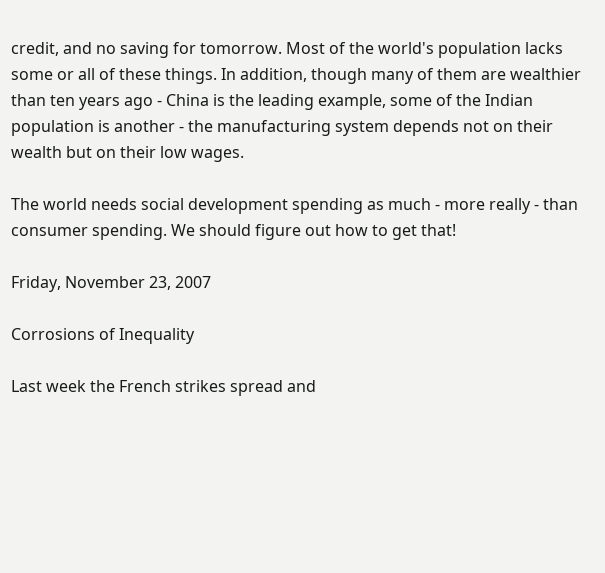credit, and no saving for tomorrow. Most of the world's population lacks some or all of these things. In addition, though many of them are wealthier than ten years ago - China is the leading example, some of the Indian population is another - the manufacturing system depends not on their wealth but on their low wages.

The world needs social development spending as much - more really - than consumer spending. We should figure out how to get that!

Friday, November 23, 2007

Corrosions of Inequality

Last week the French strikes spread and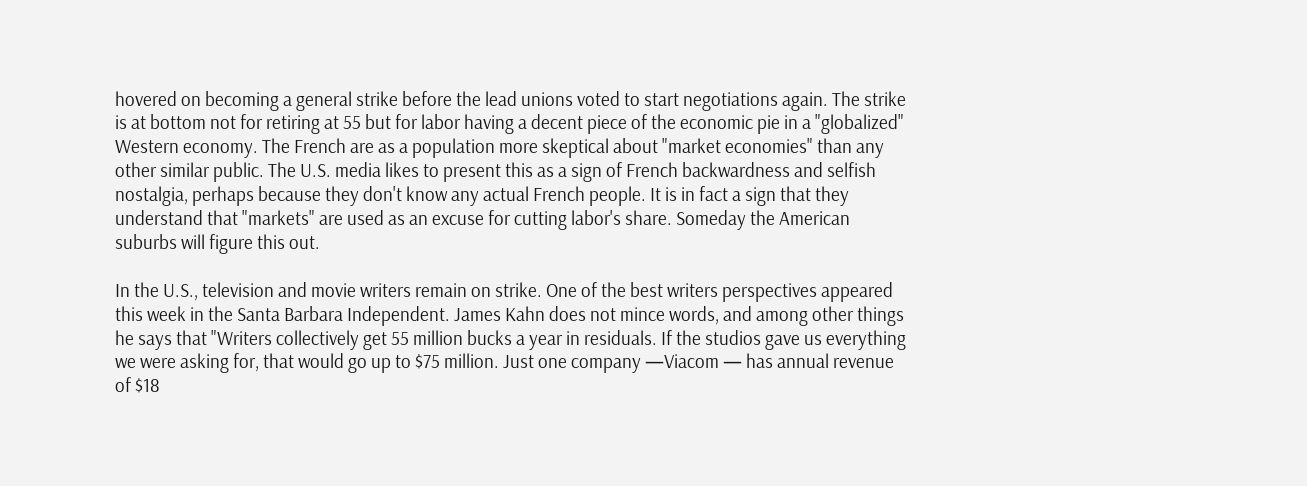hovered on becoming a general strike before the lead unions voted to start negotiations again. The strike is at bottom not for retiring at 55 but for labor having a decent piece of the economic pie in a "globalized" Western economy. The French are as a population more skeptical about "market economies" than any other similar public. The U.S. media likes to present this as a sign of French backwardness and selfish nostalgia, perhaps because they don't know any actual French people. It is in fact a sign that they understand that "markets" are used as an excuse for cutting labor's share. Someday the American suburbs will figure this out.

In the U.S., television and movie writers remain on strike. One of the best writers perspectives appeared this week in the Santa Barbara Independent. James Kahn does not mince words, and among other things he says that "Writers collectively get 55 million bucks a year in residuals. If the studios gave us everything we were asking for, that would go up to $75 million. Just one company —Viacom — has annual revenue of $18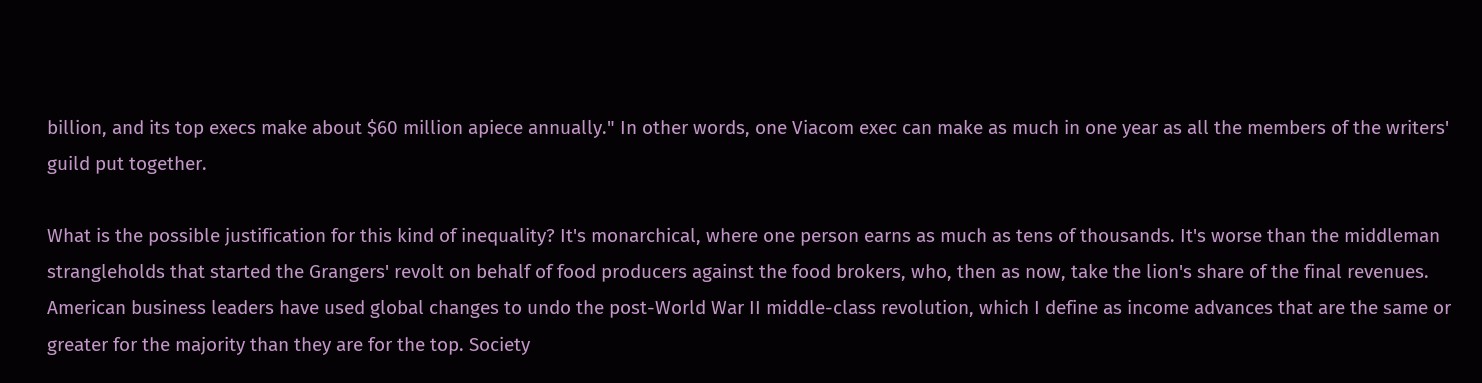billion, and its top execs make about $60 million apiece annually." In other words, one Viacom exec can make as much in one year as all the members of the writers' guild put together.

What is the possible justification for this kind of inequality? It's monarchical, where one person earns as much as tens of thousands. It's worse than the middleman strangleholds that started the Grangers' revolt on behalf of food producers against the food brokers, who, then as now, take the lion's share of the final revenues. American business leaders have used global changes to undo the post-World War II middle-class revolution, which I define as income advances that are the same or greater for the majority than they are for the top. Society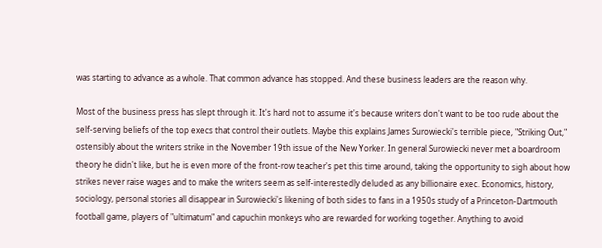was starting to advance as a whole. That common advance has stopped. And these business leaders are the reason why.

Most of the business press has slept through it. It's hard not to assume it's because writers don't want to be too rude about the self-serving beliefs of the top execs that control their outlets. Maybe this explains James Surowiecki's terrible piece, "Striking Out," ostensibly about the writers strike in the November 19th issue of the New Yorker. In general Surowiecki never met a boardroom theory he didn't like, but he is even more of the front-row teacher's pet this time around, taking the opportunity to sigh about how strikes never raise wages and to make the writers seem as self-interestedly deluded as any billionaire exec. Economics, history, sociology, personal stories all disappear in Surowiecki's likening of both sides to fans in a 1950s study of a Princeton-Dartmouth football game, players of "ultimatum" and capuchin monkeys who are rewarded for working together. Anything to avoid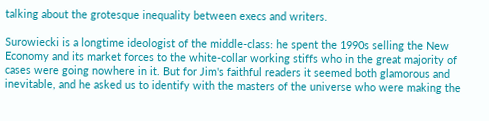talking about the grotesque inequality between execs and writers.

Surowiecki is a longtime ideologist of the middle-class: he spent the 1990s selling the New Economy and its market forces to the white-collar working stiffs who in the great majority of cases were going nowhere in it. But for Jim's faithful readers it seemed both glamorous and inevitable, and he asked us to identify with the masters of the universe who were making the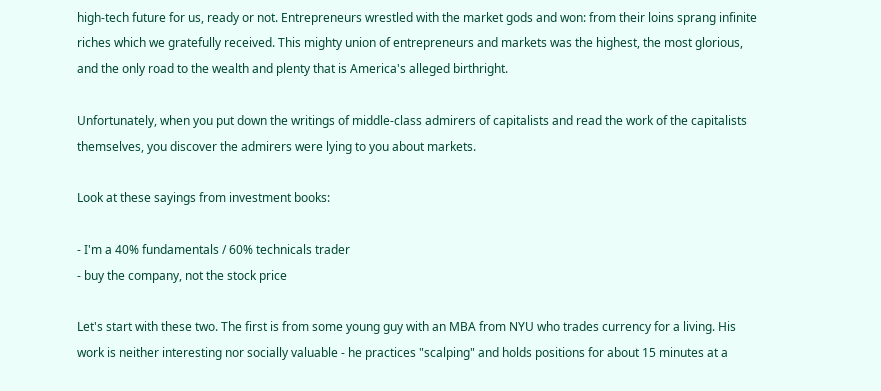high-tech future for us, ready or not. Entrepreneurs wrestled with the market gods and won: from their loins sprang infinite riches which we gratefully received. This mighty union of entrepreneurs and markets was the highest, the most glorious, and the only road to the wealth and plenty that is America's alleged birthright.

Unfortunately, when you put down the writings of middle-class admirers of capitalists and read the work of the capitalists themselves, you discover the admirers were lying to you about markets.

Look at these sayings from investment books:

- I'm a 40% fundamentals / 60% technicals trader
- buy the company, not the stock price

Let's start with these two. The first is from some young guy with an MBA from NYU who trades currency for a living. His work is neither interesting nor socially valuable - he practices "scalping" and holds positions for about 15 minutes at a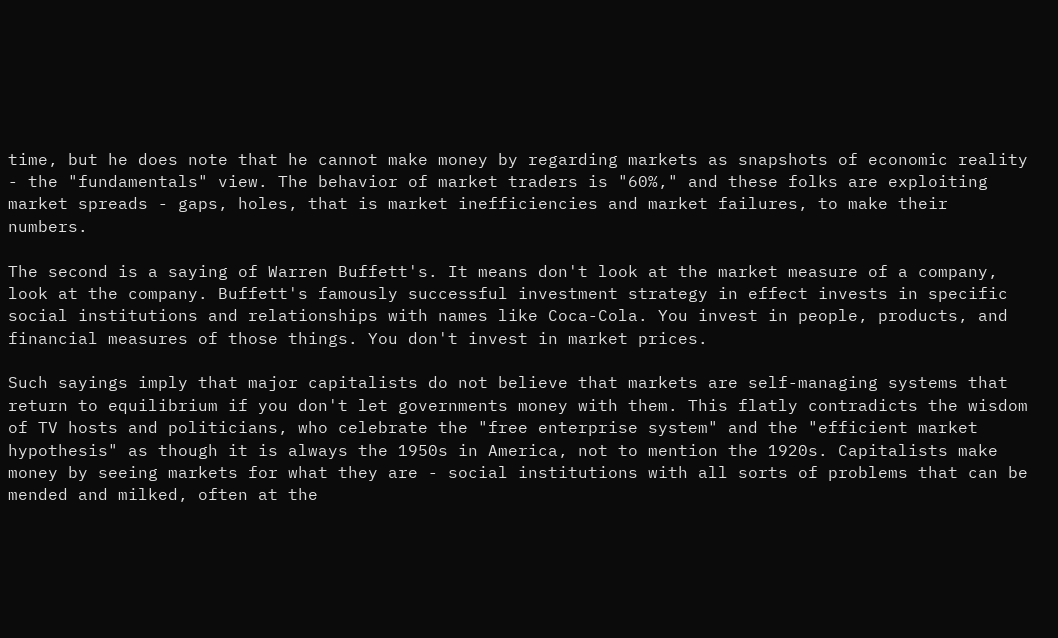time, but he does note that he cannot make money by regarding markets as snapshots of economic reality - the "fundamentals" view. The behavior of market traders is "60%," and these folks are exploiting market spreads - gaps, holes, that is market inefficiencies and market failures, to make their numbers.

The second is a saying of Warren Buffett's. It means don't look at the market measure of a company, look at the company. Buffett's famously successful investment strategy in effect invests in specific social institutions and relationships with names like Coca-Cola. You invest in people, products, and financial measures of those things. You don't invest in market prices.

Such sayings imply that major capitalists do not believe that markets are self-managing systems that return to equilibrium if you don't let governments money with them. This flatly contradicts the wisdom of TV hosts and politicians, who celebrate the "free enterprise system" and the "efficient market hypothesis" as though it is always the 1950s in America, not to mention the 1920s. Capitalists make money by seeing markets for what they are - social institutions with all sorts of problems that can be mended and milked, often at the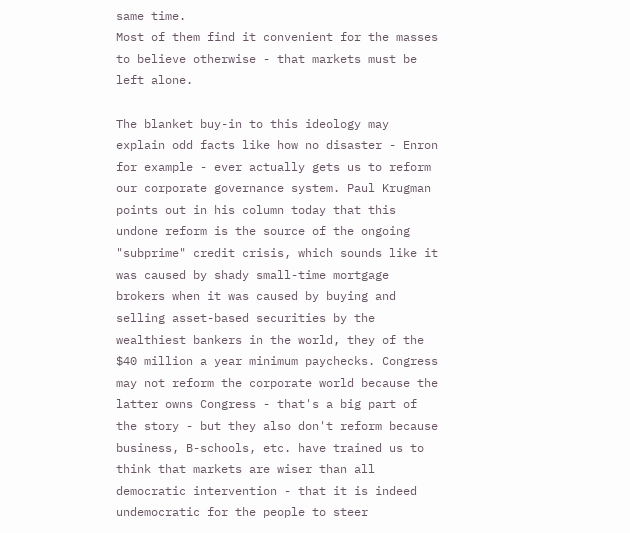same time.
Most of them find it convenient for the masses to believe otherwise - that markets must be left alone.

The blanket buy-in to this ideology may explain odd facts like how no disaster - Enron for example - ever actually gets us to reform our corporate governance system. Paul Krugman points out in his column today that this undone reform is the source of the ongoing "subprime" credit crisis, which sounds like it was caused by shady small-time mortgage brokers when it was caused by buying and selling asset-based securities by the wealthiest bankers in the world, they of the $40 million a year minimum paychecks. Congress may not reform the corporate world because the latter owns Congress - that's a big part of the story - but they also don't reform because business, B-schools, etc. have trained us to think that markets are wiser than all democratic intervention - that it is indeed undemocratic for the people to steer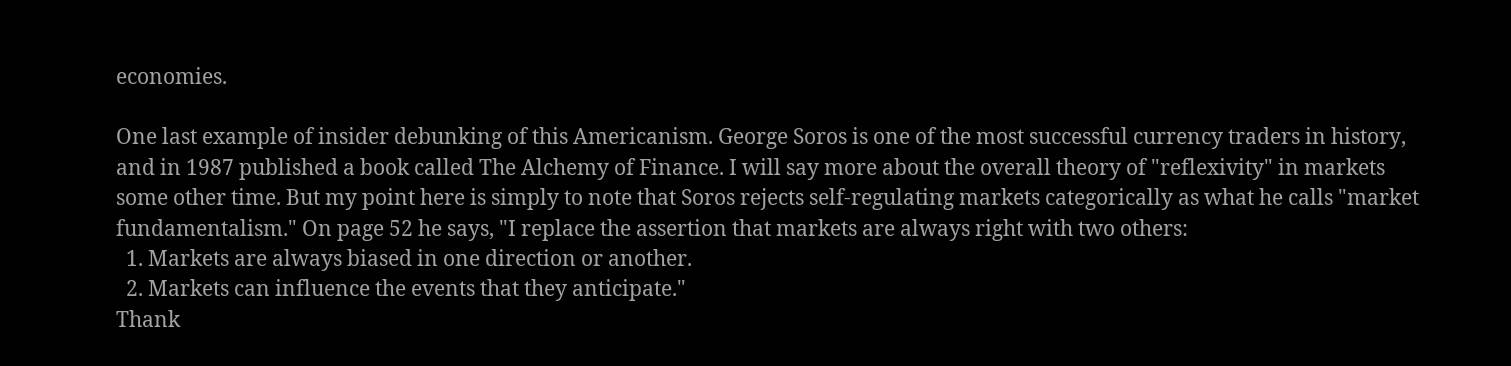economies.

One last example of insider debunking of this Americanism. George Soros is one of the most successful currency traders in history, and in 1987 published a book called The Alchemy of Finance. I will say more about the overall theory of "reflexivity" in markets some other time. But my point here is simply to note that Soros rejects self-regulating markets categorically as what he calls "market fundamentalism." On page 52 he says, "I replace the assertion that markets are always right with two others:
  1. Markets are always biased in one direction or another.
  2. Markets can influence the events that they anticipate."
Thank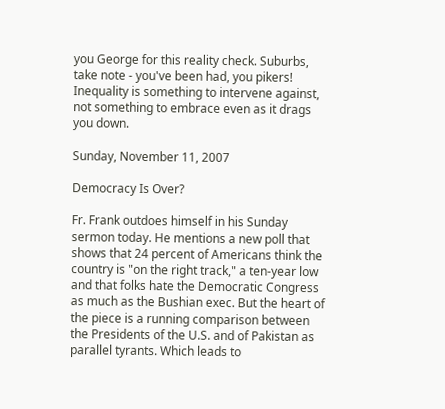you George for this reality check. Suburbs, take note - you've been had, you pikers! Inequality is something to intervene against, not something to embrace even as it drags you down.

Sunday, November 11, 2007

Democracy Is Over?

Fr. Frank outdoes himself in his Sunday sermon today. He mentions a new poll that shows that 24 percent of Americans think the country is "on the right track," a ten-year low and that folks hate the Democratic Congress as much as the Bushian exec. But the heart of the piece is a running comparison between the Presidents of the U.S. and of Pakistan as parallel tyrants. Which leads to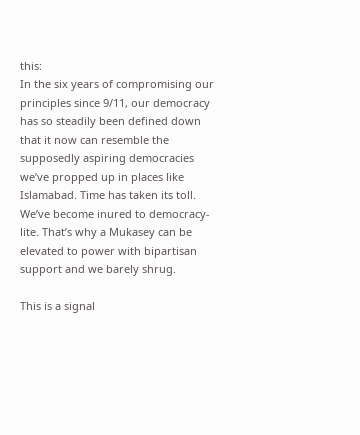this:
In the six years of compromising our principles since 9/11, our democracy has so steadily been defined down that it now can resemble the supposedly aspiring democracies we’ve propped up in places like Islamabad. Time has taken its toll. We’ve become inured to democracy-lite. That’s why a Mukasey can be elevated to power with bipartisan support and we barely shrug.

This is a signal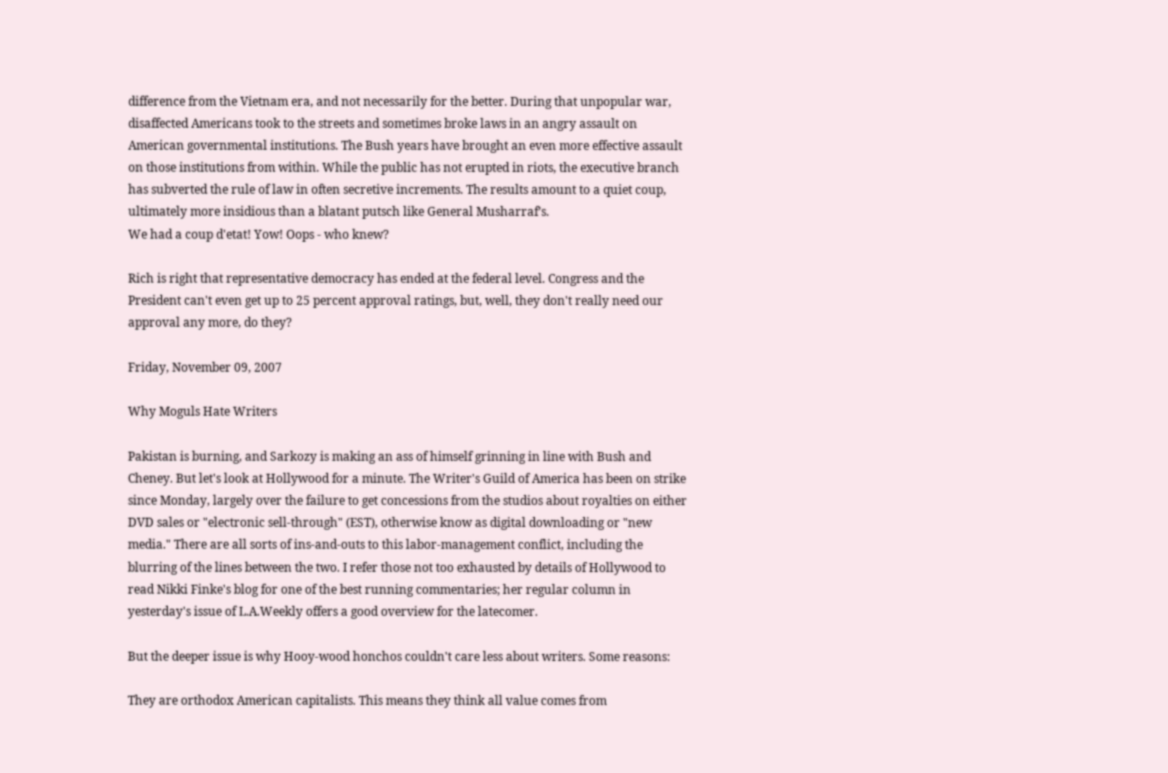difference from the Vietnam era, and not necessarily for the better. During that unpopular war, disaffected Americans took to the streets and sometimes broke laws in an angry assault on American governmental institutions. The Bush years have brought an even more effective assault on those institutions from within. While the public has not erupted in riots, the executive branch has subverted the rule of law in often secretive increments. The results amount to a quiet coup, ultimately more insidious than a blatant putsch like General Musharraf’s.
We had a coup d'etat! Yow! Oops - who knew?

Rich is right that representative democracy has ended at the federal level. Congress and the President can't even get up to 25 percent approval ratings, but, well, they don't really need our approval any more, do they?

Friday, November 09, 2007

Why Moguls Hate Writers

Pakistan is burning, and Sarkozy is making an ass of himself grinning in line with Bush and Cheney. But let's look at Hollywood for a minute. The Writer's Guild of America has been on strike since Monday, largely over the failure to get concessions from the studios about royalties on either DVD sales or "electronic sell-through" (EST), otherwise know as digital downloading or "new media." There are all sorts of ins-and-outs to this labor-management conflict, including the blurring of the lines between the two. I refer those not too exhausted by details of Hollywood to read Nikki Finke's blog for one of the best running commentaries; her regular column in yesterday's issue of L.A.Weekly offers a good overview for the latecomer.

But the deeper issue is why Hooy-wood honchos couldn't care less about writers. Some reasons:

They are orthodox American capitalists. This means they think all value comes from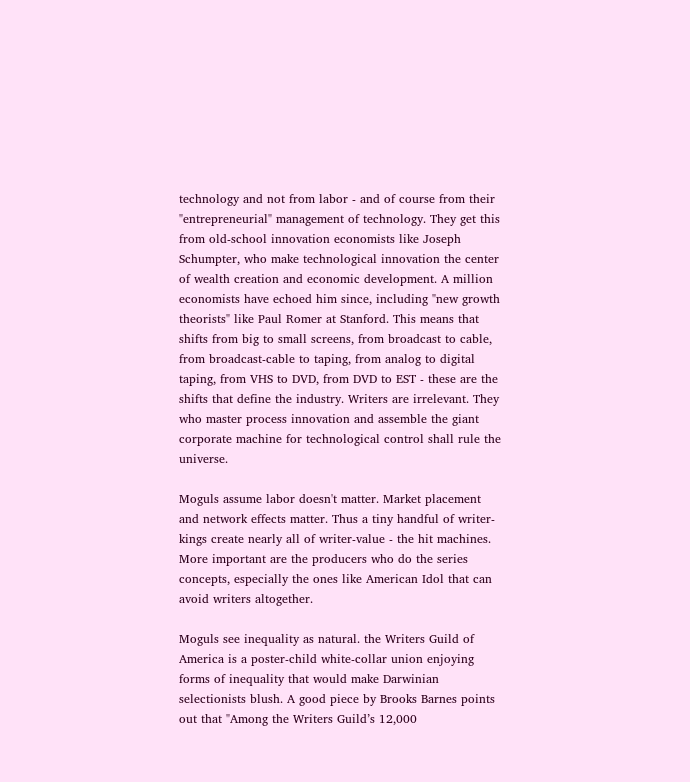technology and not from labor - and of course from their "entrepreneurial" management of technology. They get this from old-school innovation economists like Joseph Schumpter, who make technological innovation the center of wealth creation and economic development. A million economists have echoed him since, including "new growth theorists" like Paul Romer at Stanford. This means that shifts from big to small screens, from broadcast to cable, from broadcast-cable to taping, from analog to digital taping, from VHS to DVD, from DVD to EST - these are the shifts that define the industry. Writers are irrelevant. They who master process innovation and assemble the giant corporate machine for technological control shall rule the universe.

Moguls assume labor doesn't matter. Market placement and network effects matter. Thus a tiny handful of writer-kings create nearly all of writer-value - the hit machines. More important are the producers who do the series concepts, especially the ones like American Idol that can avoid writers altogether.

Moguls see inequality as natural. the Writers Guild of America is a poster-child white-collar union enjoying forms of inequality that would make Darwinian selectionists blush. A good piece by Brooks Barnes points out that "Among the Writers Guild’s 12,000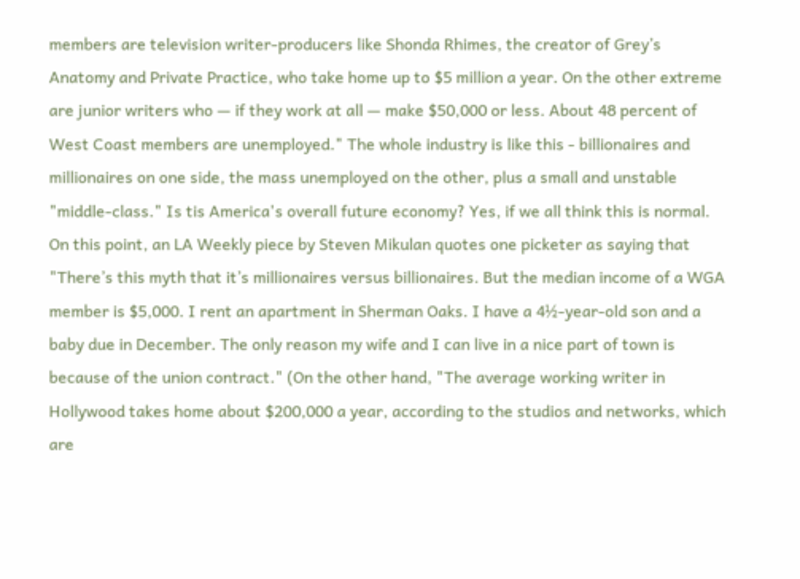members are television writer-producers like Shonda Rhimes, the creator of Grey’s Anatomy and Private Practice, who take home up to $5 million a year. On the other extreme are junior writers who — if they work at all — make $50,000 or less. About 48 percent of West Coast members are unemployed." The whole industry is like this - billionaires and millionaires on one side, the mass unemployed on the other, plus a small and unstable "middle-class." Is tis America's overall future economy? Yes, if we all think this is normal. On this point, an LA Weekly piece by Steven Mikulan quotes one picketer as saying that "There’s this myth that it’s millionaires versus billionaires. But the median income of a WGA member is $5,000. I rent an apartment in Sherman Oaks. I have a 4½-year-old son and a baby due in December. The only reason my wife and I can live in a nice part of town is because of the union contract." (On the other hand, "The average working writer in Hollywood takes home about $200,000 a year, according to the studios and networks, which are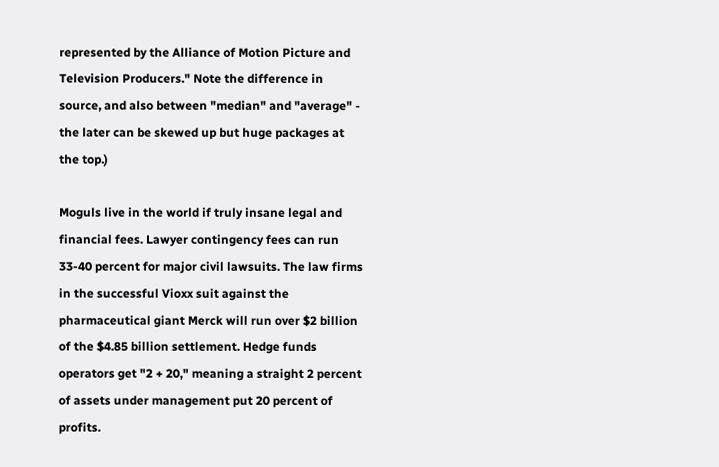represented by the Alliance of Motion Picture and Television Producers." Note the difference in source, and also between "median" and "average" - the later can be skewed up but huge packages at the top.)

Moguls live in the world if truly insane legal and financial fees. Lawyer contingency fees can run 33-40 percent for major civil lawsuits. The law firms in the successful Vioxx suit against the pharmaceutical giant Merck will run over $2 billion of the $4.85 billion settlement. Hedge funds operators get "2 + 20," meaning a straight 2 percent of assets under management put 20 percent of profits.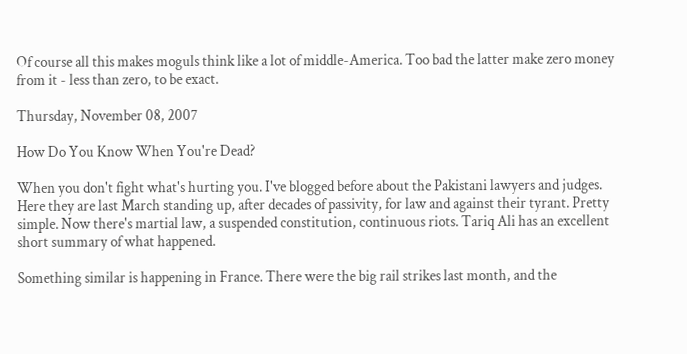Of course all this makes moguls think like a lot of middle-America. Too bad the latter make zero money from it - less than zero, to be exact.

Thursday, November 08, 2007

How Do You Know When You're Dead?

When you don't fight what's hurting you. I've blogged before about the Pakistani lawyers and judges. Here they are last March standing up, after decades of passivity, for law and against their tyrant. Pretty simple. Now there's martial law, a suspended constitution, continuous riots. Tariq Ali has an excellent short summary of what happened.

Something similar is happening in France. There were the big rail strikes last month, and the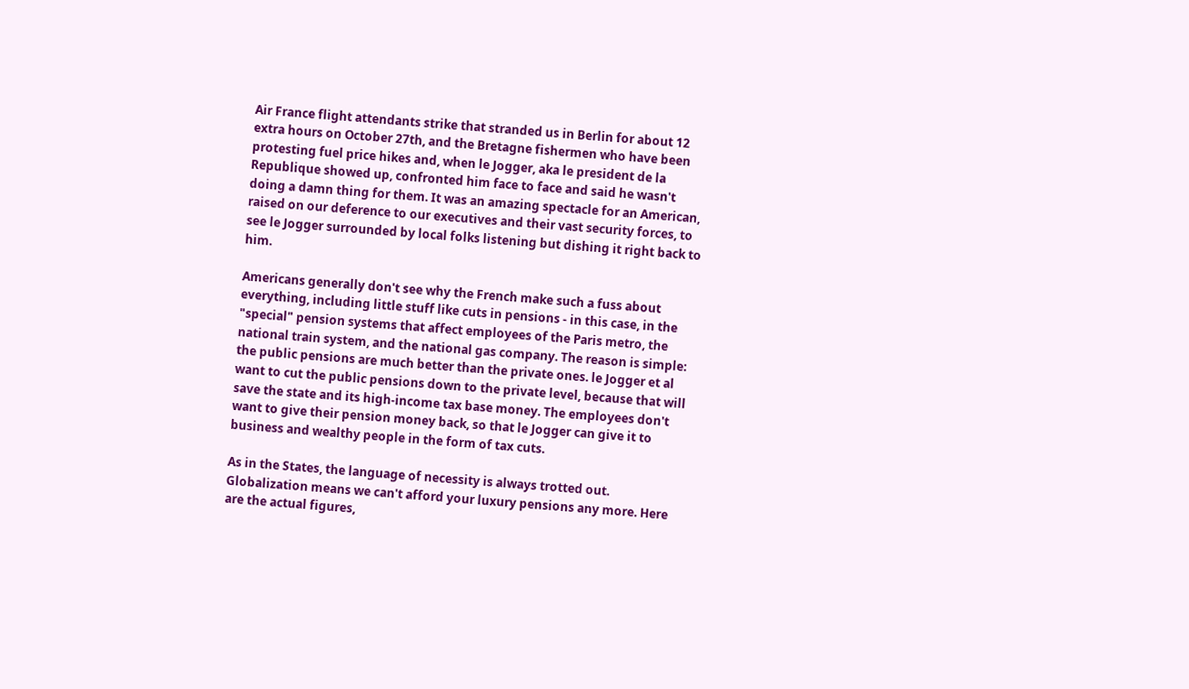Air France flight attendants strike that stranded us in Berlin for about 12 extra hours on October 27th, and the Bretagne fishermen who have been protesting fuel price hikes and, when le Jogger, aka le president de la Republique showed up, confronted him face to face and said he wasn't doing a damn thing for them. It was an amazing spectacle for an American, raised on our deference to our executives and their vast security forces, to see le Jogger surrounded by local folks listening but dishing it right back to him.

Americans generally don't see why the French make such a fuss about everything, including little stuff like cuts in pensions - in this case, in the "special" pension systems that affect employees of the Paris metro, the national train system, and the national gas company. The reason is simple: the public pensions are much better than the private ones. le Jogger et al want to cut the public pensions down to the private level, because that will save the state and its high-income tax base money. The employees don't want to give their pension money back, so that le Jogger can give it to business and wealthy people in the form of tax cuts.

As in the States, the language of necessity is always trotted out. Globalization means we can't afford your luxury pensions any more. Here are the actual figures,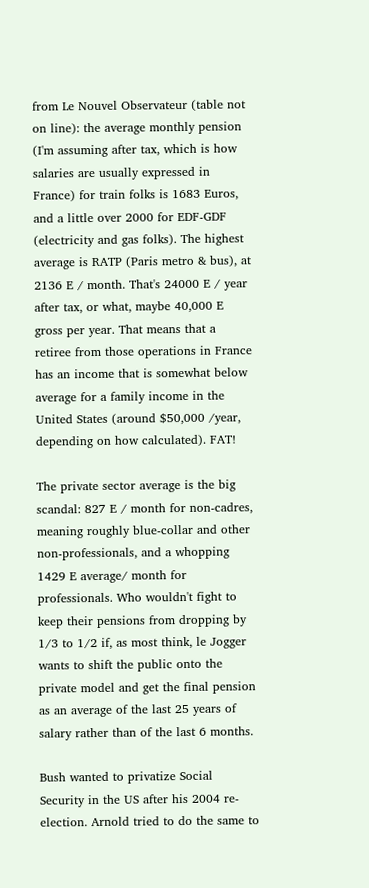from Le Nouvel Observateur (table not on line): the average monthly pension (I'm assuming after tax, which is how salaries are usually expressed in France) for train folks is 1683 Euros, and a little over 2000 for EDF-GDF (electricity and gas folks). The highest average is RATP (Paris metro & bus), at 2136 E / month. That's 24000 E / year after tax, or what, maybe 40,000 E gross per year. That means that a retiree from those operations in France has an income that is somewhat below average for a family income in the United States (around $50,000 /year, depending on how calculated). FAT!

The private sector average is the big scandal: 827 E / month for non-cadres, meaning roughly blue-collar and other non-professionals, and a whopping 1429 E average/ month for professionals. Who wouldn't fight to keep their pensions from dropping by 1/3 to 1/2 if, as most think, le Jogger wants to shift the public onto the private model and get the final pension as an average of the last 25 years of salary rather than of the last 6 months.

Bush wanted to privatize Social Security in the US after his 2004 re-election. Arnold tried to do the same to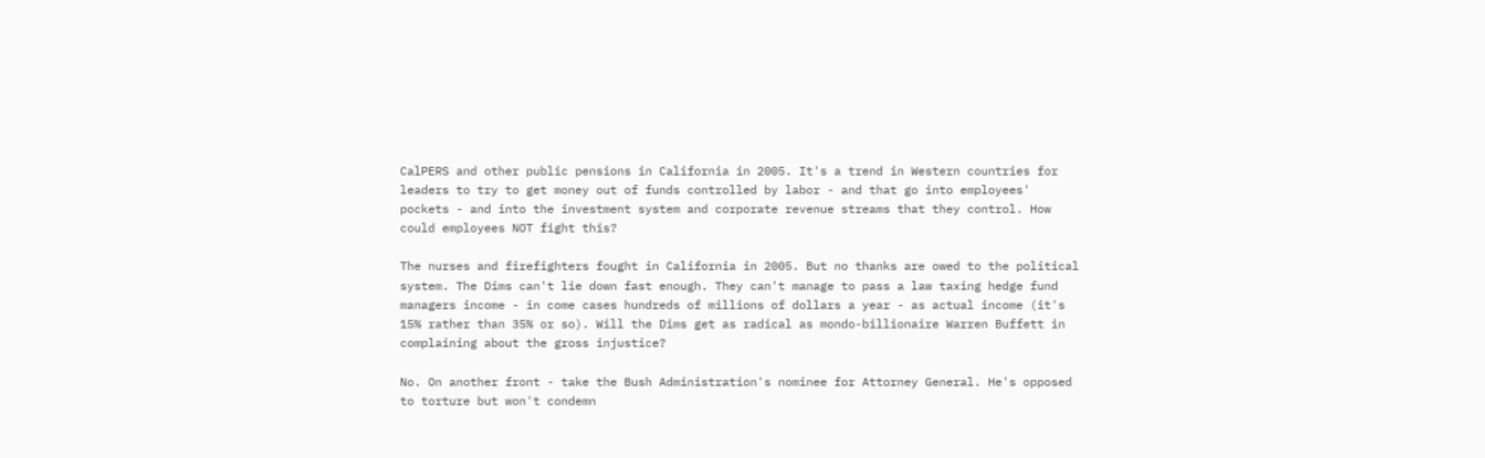CalPERS and other public pensions in California in 2005. It's a trend in Western countries for leaders to try to get money out of funds controlled by labor - and that go into employees' pockets - and into the investment system and corporate revenue streams that they control. How could employees NOT fight this?

The nurses and firefighters fought in California in 2005. But no thanks are owed to the political system. The Dims can't lie down fast enough. They can't manage to pass a law taxing hedge fund managers income - in come cases hundreds of millions of dollars a year - as actual income (it's 15% rather than 35% or so). Will the Dims get as radical as mondo-billionaire Warren Buffett in complaining about the gross injustice?

No. On another front - take the Bush Administration's nominee for Attorney General. He's opposed to torture but won't condemn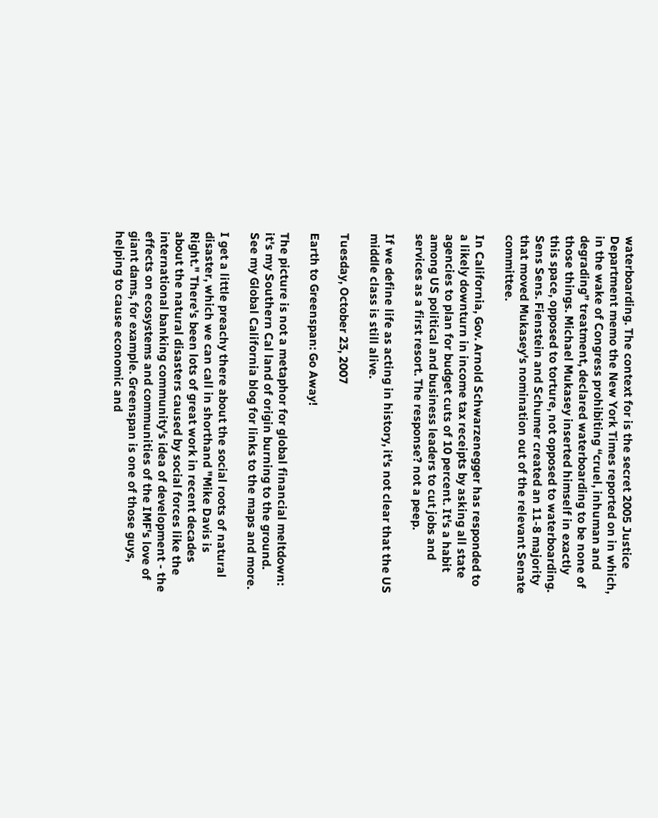waterboarding. The context for is the secret 2005 Justice Department memo the New York Times reported on in which, in the wake of Congress prohibiting “cruel, inhuman and degrading” treatment, declared waterboarding to be none of those things. Michael Mukasey inserted himself in exactly this space, opposed to torture, not opposed to waterboarding. Sens Sens. Fienstein and Schumer created an 11-8 majority that moved Mukasey's nomination out of the relevant Senate committee.

In California, Gov. Arnold Schwarzenegger has responded to a likely downturn in income tax receipts by asking all state agencies to plan for budget cuts of 10 percent. It's a habit among US political and business leaders to cut jobs and services as a first resort. The response? not a peep.

If we define life as acting in history, it's not clear that the US middle class is still alive.

Tuesday, October 23, 2007

Earth to Greenspan: Go Away!

The picture is not a metaphor for global financial meltdown: it's my Southern Cal land of origin burning to the ground. See my Global California blog for links to the maps and more.

I get a little preachy there about the social roots of natural disaster, which we can call in shorthand "Mike Davis is Right." There's been lots of great work in recent decades about the natural disasters caused by social forces like the international banking community's idea of development - the effects on ecosystems and communities of the IMF's love of giant dams, for example. Greenspan is one of those guys, helping to cause economic and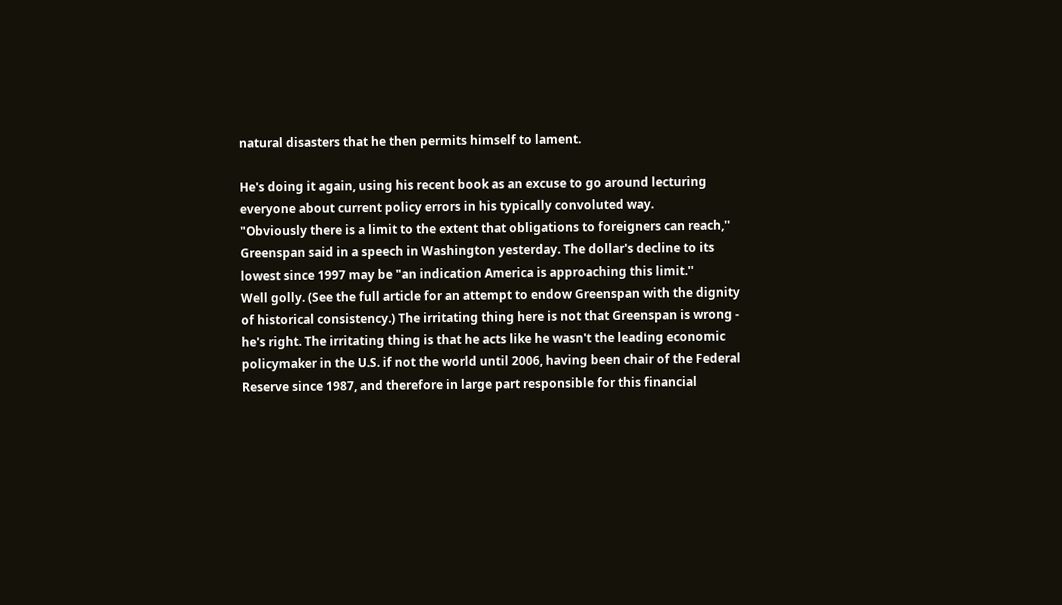natural disasters that he then permits himself to lament.

He's doing it again, using his recent book as an excuse to go around lecturing everyone about current policy errors in his typically convoluted way.
"Obviously there is a limit to the extent that obligations to foreigners can reach,'' Greenspan said in a speech in Washington yesterday. The dollar's decline to its lowest since 1997 may be "an indication America is approaching this limit.''
Well golly. (See the full article for an attempt to endow Greenspan with the dignity of historical consistency.) The irritating thing here is not that Greenspan is wrong - he's right. The irritating thing is that he acts like he wasn't the leading economic policymaker in the U.S. if not the world until 2006, having been chair of the Federal Reserve since 1987, and therefore in large part responsible for this financial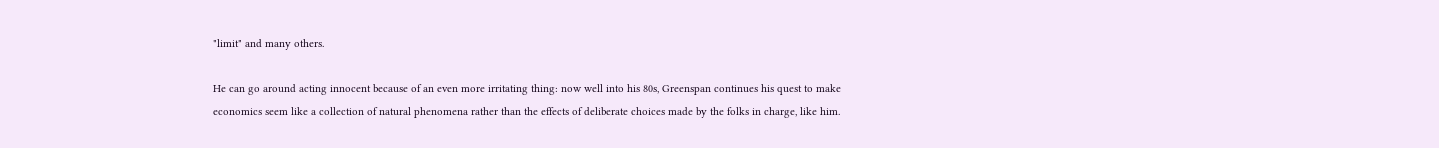"limit" and many others.

He can go around acting innocent because of an even more irritating thing: now well into his 80s, Greenspan continues his quest to make economics seem like a collection of natural phenomena rather than the effects of deliberate choices made by the folks in charge, like him.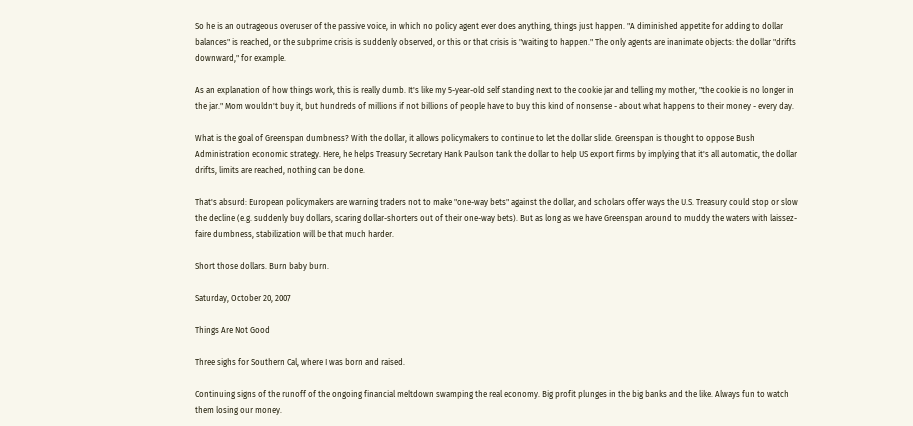So he is an outrageous overuser of the passive voice, in which no policy agent ever does anything, things just happen. "A diminished appetite for adding to dollar balances" is reached, or the subprime crisis is suddenly observed, or this or that crisis is "waiting to happen." The only agents are inanimate objects: the dollar "drifts downward," for example.

As an explanation of how things work, this is really dumb. It's like my 5-year-old self standing next to the cookie jar and telling my mother, "the cookie is no longer in the jar." Mom wouldn't buy it, but hundreds of millions if not billions of people have to buy this kind of nonsense - about what happens to their money - every day.

What is the goal of Greenspan dumbness? With the dollar, it allows policymakers to continue to let the dollar slide. Greenspan is thought to oppose Bush Administration economic strategy. Here, he helps Treasury Secretary Hank Paulson tank the dollar to help US export firms by implying that it's all automatic, the dollar drifts, limits are reached, nothing can be done.

That's absurd: European policymakers are warning traders not to make "one-way bets" against the dollar, and scholars offer ways the U.S. Treasury could stop or slow the decline (e.g. suddenly buy dollars, scaring dollar-shorters out of their one-way bets). But as long as we have Greenspan around to muddy the waters with laissez-faire dumbness, stabilization will be that much harder.

Short those dollars. Burn baby burn.

Saturday, October 20, 2007

Things Are Not Good

Three sighs for Southern Cal, where I was born and raised.

Continuing signs of the runoff of the ongoing financial meltdown swamping the real economy. Big profit plunges in the big banks and the like. Always fun to watch them losing our money.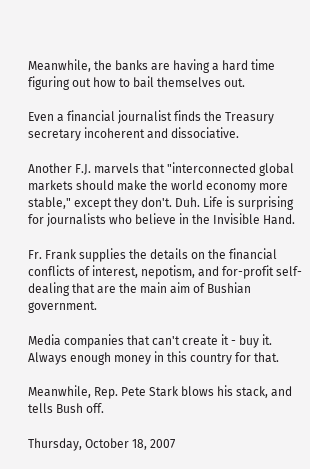Meanwhile, the banks are having a hard time figuring out how to bail themselves out.

Even a financial journalist finds the Treasury secretary incoherent and dissociative.

Another F.J. marvels that "interconnected global markets should make the world economy more stable," except they don't. Duh. Life is surprising for journalists who believe in the Invisible Hand.

Fr. Frank supplies the details on the financial conflicts of interest, nepotism, and for-profit self-dealing that are the main aim of Bushian government.

Media companies that can't create it - buy it. Always enough money in this country for that.

Meanwhile, Rep. Pete Stark blows his stack, and tells Bush off.

Thursday, October 18, 2007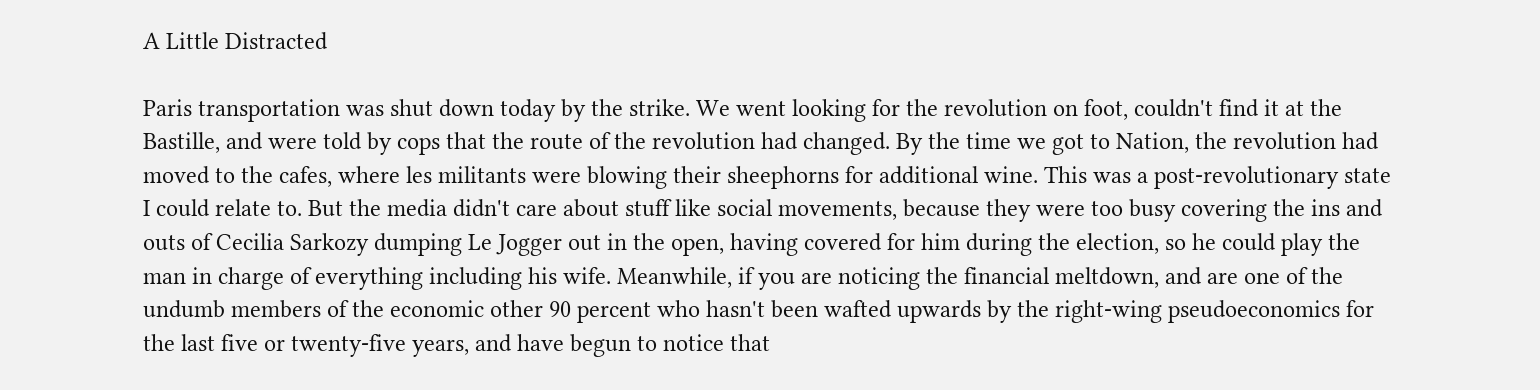A Little Distracted

Paris transportation was shut down today by the strike. We went looking for the revolution on foot, couldn't find it at the Bastille, and were told by cops that the route of the revolution had changed. By the time we got to Nation, the revolution had moved to the cafes, where les militants were blowing their sheephorns for additional wine. This was a post-revolutionary state I could relate to. But the media didn't care about stuff like social movements, because they were too busy covering the ins and outs of Cecilia Sarkozy dumping Le Jogger out in the open, having covered for him during the election, so he could play the man in charge of everything including his wife. Meanwhile, if you are noticing the financial meltdown, and are one of the undumb members of the economic other 90 percent who hasn't been wafted upwards by the right-wing pseudoeconomics for the last five or twenty-five years, and have begun to notice that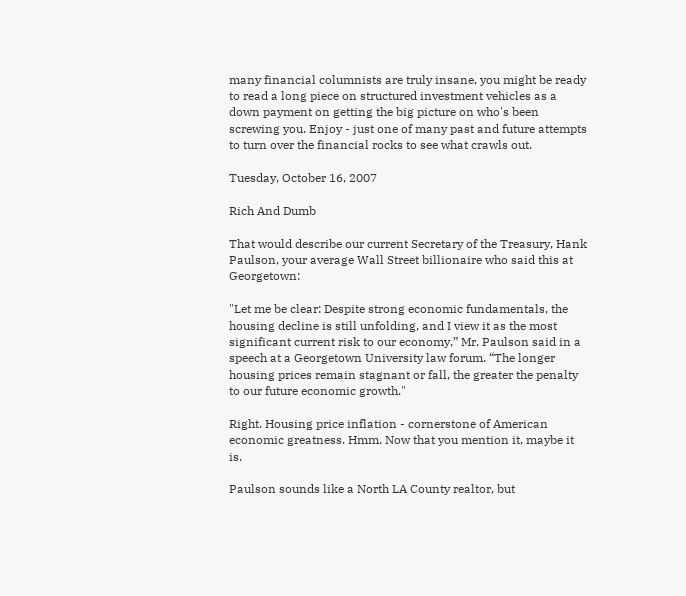many financial columnists are truly insane, you might be ready to read a long piece on structured investment vehicles as a down payment on getting the big picture on who's been screwing you. Enjoy - just one of many past and future attempts to turn over the financial rocks to see what crawls out.

Tuesday, October 16, 2007

Rich And Dumb

That would describe our current Secretary of the Treasury, Hank Paulson, your average Wall Street billionaire who said this at Georgetown:

"Let me be clear: Despite strong economic fundamentals, the housing decline is still unfolding, and I view it as the most significant current risk to our economy,” Mr. Paulson said in a speech at a Georgetown University law forum. “The longer housing prices remain stagnant or fall, the greater the penalty to our future economic growth."

Right. Housing price inflation - cornerstone of American economic greatness. Hmm. Now that you mention it, maybe it is.

Paulson sounds like a North LA County realtor, but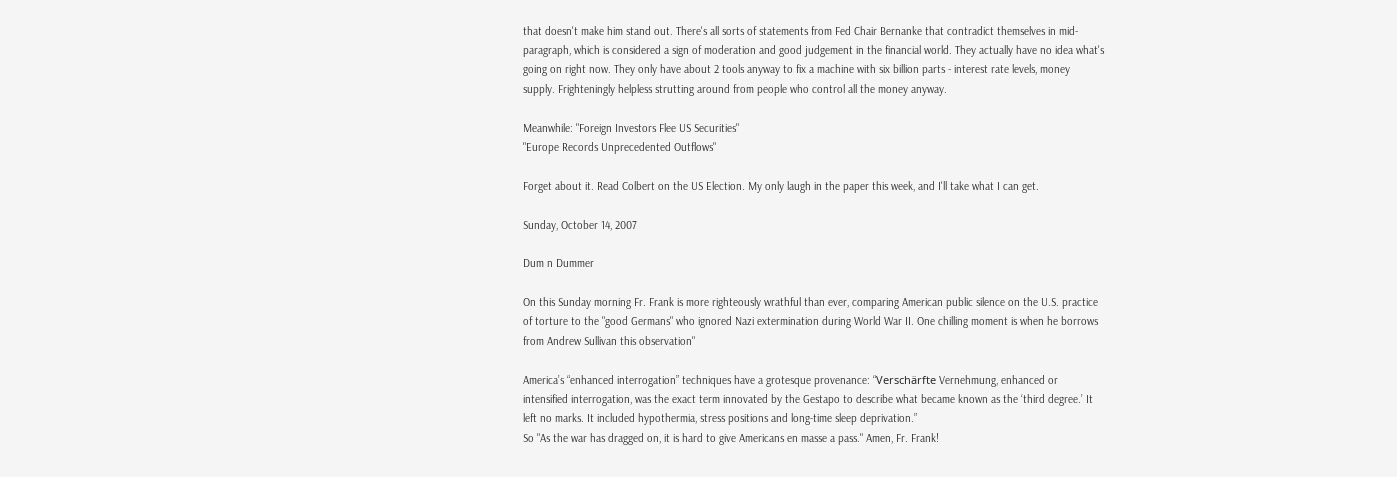that doesn't make him stand out. There's all sorts of statements from Fed Chair Bernanke that contradict themselves in mid-paragraph, which is considered a sign of moderation and good judgement in the financial world. They actually have no idea what's going on right now. They only have about 2 tools anyway to fix a machine with six billion parts - interest rate levels, money supply. Frighteningly helpless strutting around from people who control all the money anyway.

Meanwhile: "Foreign Investors Flee US Securities"
"Europe Records Unprecedented Outflows"

Forget about it. Read Colbert on the US Election. My only laugh in the paper this week, and I'll take what I can get.

Sunday, October 14, 2007

Dum n Dummer

On this Sunday morning Fr. Frank is more righteously wrathful than ever, comparing American public silence on the U.S. practice of torture to the "good Germans" who ignored Nazi extermination during World War II. One chilling moment is when he borrows from Andrew Sullivan this observation"

America’s “enhanced interrogation” techniques have a grotesque provenance: “Verschärfte Vernehmung, enhanced or intensified interrogation, was the exact term innovated by the Gestapo to describe what became known as the ‘third degree.’ It left no marks. It included hypothermia, stress positions and long-time sleep deprivation.”
So "As the war has dragged on, it is hard to give Americans en masse a pass." Amen, Fr. Frank!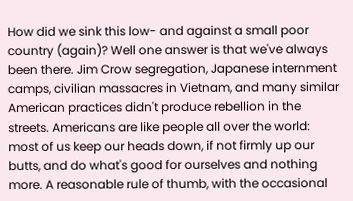How did we sink this low- and against a small poor country (again)? Well one answer is that we've always been there. Jim Crow segregation, Japanese internment camps, civilian massacres in Vietnam, and many similar American practices didn't produce rebellion in the streets. Americans are like people all over the world: most of us keep our heads down, if not firmly up our butts, and do what's good for ourselves and nothing more. A reasonable rule of thumb, with the occasional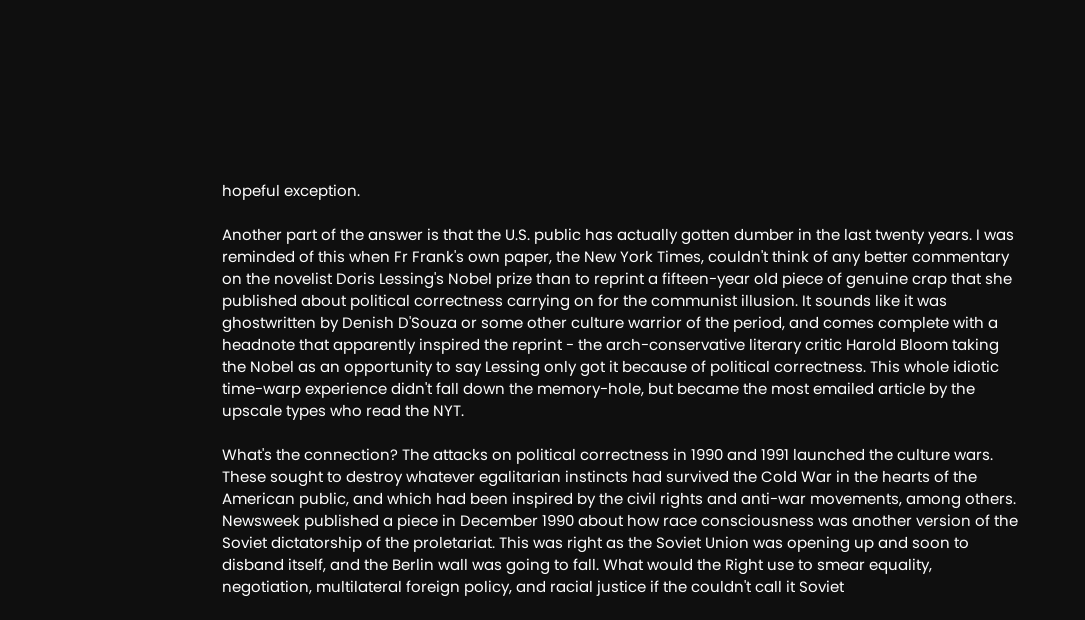hopeful exception.

Another part of the answer is that the U.S. public has actually gotten dumber in the last twenty years. I was reminded of this when Fr Frank's own paper, the New York Times, couldn't think of any better commentary on the novelist Doris Lessing's Nobel prize than to reprint a fifteen-year old piece of genuine crap that she published about political correctness carrying on for the communist illusion. It sounds like it was ghostwritten by Denish D'Souza or some other culture warrior of the period, and comes complete with a headnote that apparently inspired the reprint - the arch-conservative literary critic Harold Bloom taking the Nobel as an opportunity to say Lessing only got it because of political correctness. This whole idiotic time-warp experience didn't fall down the memory-hole, but became the most emailed article by the upscale types who read the NYT.

What's the connection? The attacks on political correctness in 1990 and 1991 launched the culture wars. These sought to destroy whatever egalitarian instincts had survived the Cold War in the hearts of the American public, and which had been inspired by the civil rights and anti-war movements, among others. Newsweek published a piece in December 1990 about how race consciousness was another version of the Soviet dictatorship of the proletariat. This was right as the Soviet Union was opening up and soon to disband itself, and the Berlin wall was going to fall. What would the Right use to smear equality, negotiation, multilateral foreign policy, and racial justice if the couldn't call it Soviet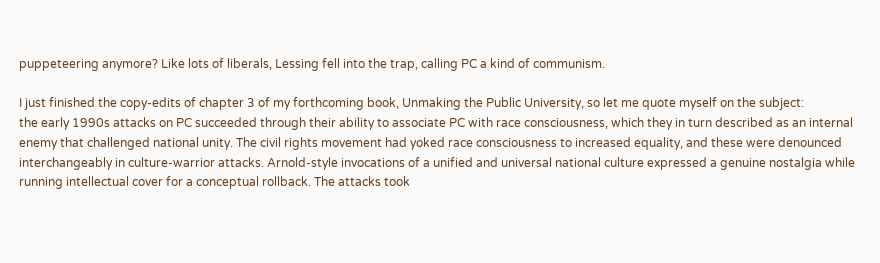puppeteering anymore? Like lots of liberals, Lessing fell into the trap, calling PC a kind of communism.

I just finished the copy-edits of chapter 3 of my forthcoming book, Unmaking the Public University, so let me quote myself on the subject:
the early 1990s attacks on PC succeeded through their ability to associate PC with race consciousness, which they in turn described as an internal enemy that challenged national unity. The civil rights movement had yoked race consciousness to increased equality, and these were denounced interchangeably in culture-warrior attacks. Arnold-style invocations of a unified and universal national culture expressed a genuine nostalgia while running intellectual cover for a conceptual rollback. The attacks took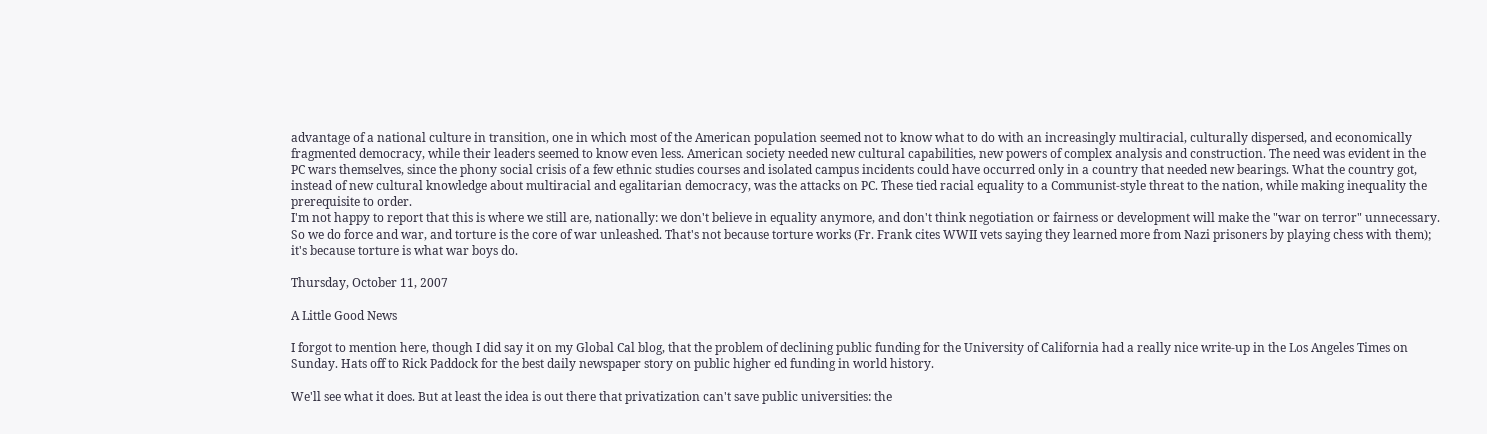advantage of a national culture in transition, one in which most of the American population seemed not to know what to do with an increasingly multiracial, culturally dispersed, and economically fragmented democracy, while their leaders seemed to know even less. American society needed new cultural capabilities, new powers of complex analysis and construction. The need was evident in the PC wars themselves, since the phony social crisis of a few ethnic studies courses and isolated campus incidents could have occurred only in a country that needed new bearings. What the country got, instead of new cultural knowledge about multiracial and egalitarian democracy, was the attacks on PC. These tied racial equality to a Communist-style threat to the nation, while making inequality the prerequisite to order.
I'm not happy to report that this is where we still are, nationally: we don't believe in equality anymore, and don't think negotiation or fairness or development will make the "war on terror" unnecessary. So we do force and war, and torture is the core of war unleashed. That's not because torture works (Fr. Frank cites WWII vets saying they learned more from Nazi prisoners by playing chess with them); it's because torture is what war boys do.

Thursday, October 11, 2007

A Little Good News

I forgot to mention here, though I did say it on my Global Cal blog, that the problem of declining public funding for the University of California had a really nice write-up in the Los Angeles Times on Sunday. Hats off to Rick Paddock for the best daily newspaper story on public higher ed funding in world history.

We'll see what it does. But at least the idea is out there that privatization can't save public universities: the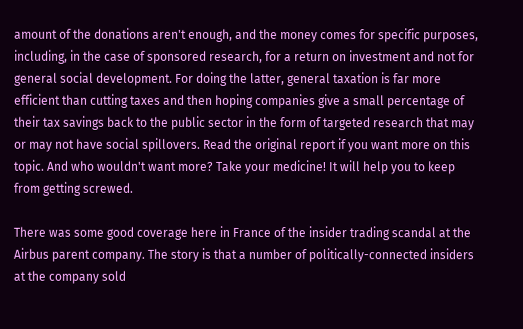amount of the donations aren't enough, and the money comes for specific purposes, including, in the case of sponsored research, for a return on investment and not for general social development. For doing the latter, general taxation is far more efficient than cutting taxes and then hoping companies give a small percentage of their tax savings back to the public sector in the form of targeted research that may or may not have social spillovers. Read the original report if you want more on this topic. And who wouldn't want more? Take your medicine! It will help you to keep from getting screwed.

There was some good coverage here in France of the insider trading scandal at the Airbus parent company. The story is that a number of politically-connected insiders at the company sold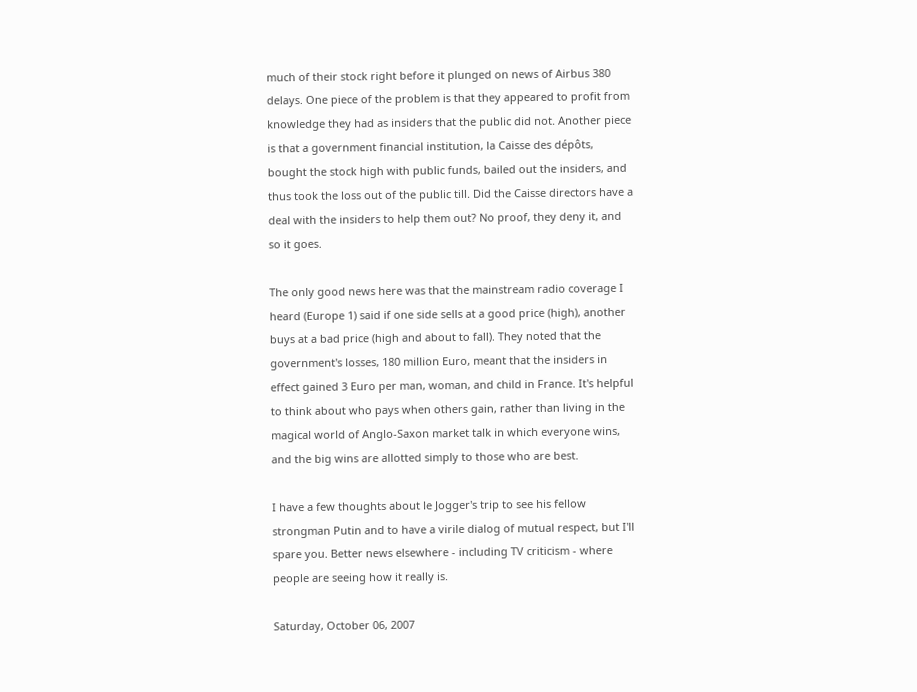much of their stock right before it plunged on news of Airbus 380 delays. One piece of the problem is that they appeared to profit from knowledge they had as insiders that the public did not. Another piece is that a government financial institution, la Caisse des dépôts, bought the stock high with public funds, bailed out the insiders, and thus took the loss out of the public till. Did the Caisse directors have a deal with the insiders to help them out? No proof, they deny it, and so it goes.

The only good news here was that the mainstream radio coverage I heard (Europe 1) said if one side sells at a good price (high), another buys at a bad price (high and about to fall). They noted that the government's losses, 180 million Euro, meant that the insiders in effect gained 3 Euro per man, woman, and child in France. It's helpful to think about who pays when others gain, rather than living in the magical world of Anglo-Saxon market talk in which everyone wins, and the big wins are allotted simply to those who are best.

I have a few thoughts about le Jogger's trip to see his fellow strongman Putin and to have a virile dialog of mutual respect, but I'll spare you. Better news elsewhere - including TV criticism - where people are seeing how it really is.

Saturday, October 06, 2007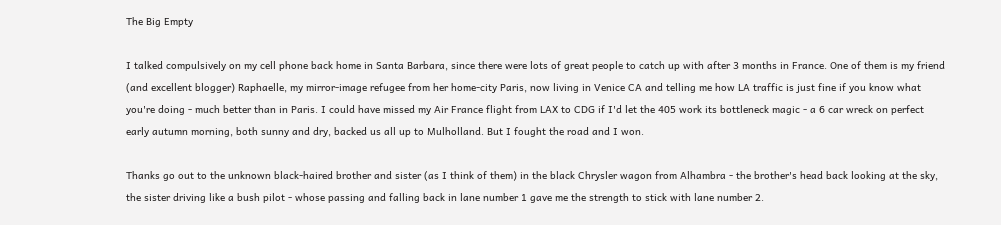The Big Empty

I talked compulsively on my cell phone back home in Santa Barbara, since there were lots of great people to catch up with after 3 months in France. One of them is my friend (and excellent blogger) Raphaelle, my mirror-image refugee from her home-city Paris, now living in Venice CA and telling me how LA traffic is just fine if you know what you're doing - much better than in Paris. I could have missed my Air France flight from LAX to CDG if I'd let the 405 work its bottleneck magic - a 6 car wreck on perfect early autumn morning, both sunny and dry, backed us all up to Mulholland. But I fought the road and I won.

Thanks go out to the unknown black-haired brother and sister (as I think of them) in the black Chrysler wagon from Alhambra - the brother's head back looking at the sky, the sister driving like a bush pilot - whose passing and falling back in lane number 1 gave me the strength to stick with lane number 2.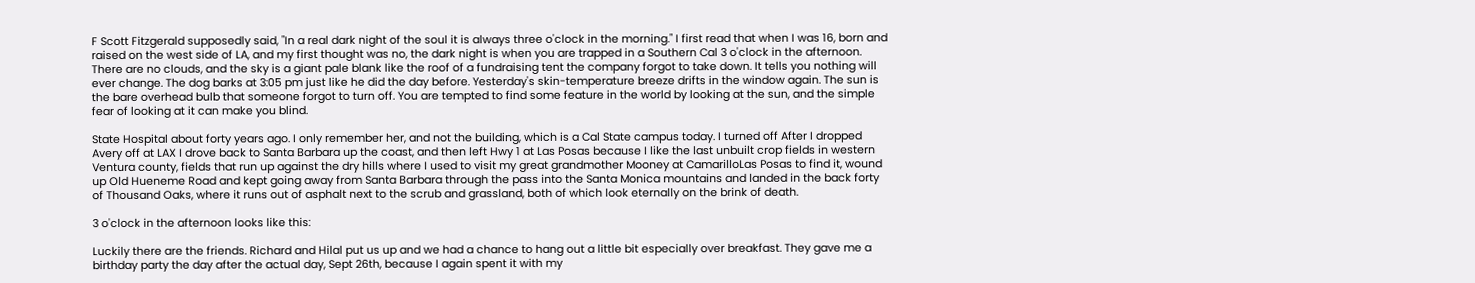F Scott Fitzgerald supposedly said, "In a real dark night of the soul it is always three o'clock in the morning." I first read that when I was 16, born and raised on the west side of LA, and my first thought was no, the dark night is when you are trapped in a Southern Cal 3 o'clock in the afternoon. There are no clouds, and the sky is a giant pale blank like the roof of a fundraising tent the company forgot to take down. It tells you nothing will ever change. The dog barks at 3:05 pm just like he did the day before. Yesterday's skin-temperature breeze drifts in the window again. The sun is the bare overhead bulb that someone forgot to turn off. You are tempted to find some feature in the world by looking at the sun, and the simple fear of looking at it can make you blind.

State Hospital about forty years ago. I only remember her, and not the building, which is a Cal State campus today. I turned off After I dropped Avery off at LAX I drove back to Santa Barbara up the coast, and then left Hwy 1 at Las Posas because I like the last unbuilt crop fields in western Ventura county, fields that run up against the dry hills where I used to visit my great grandmother Mooney at CamarilloLas Posas to find it, wound up Old Hueneme Road and kept going away from Santa Barbara through the pass into the Santa Monica mountains and landed in the back forty of Thousand Oaks, where it runs out of asphalt next to the scrub and grassland, both of which look eternally on the brink of death.

3 o'clock in the afternoon looks like this:

Luckily there are the friends. Richard and Hilal put us up and we had a chance to hang out a little bit especially over breakfast. They gave me a birthday party the day after the actual day, Sept 26th, because I again spent it with my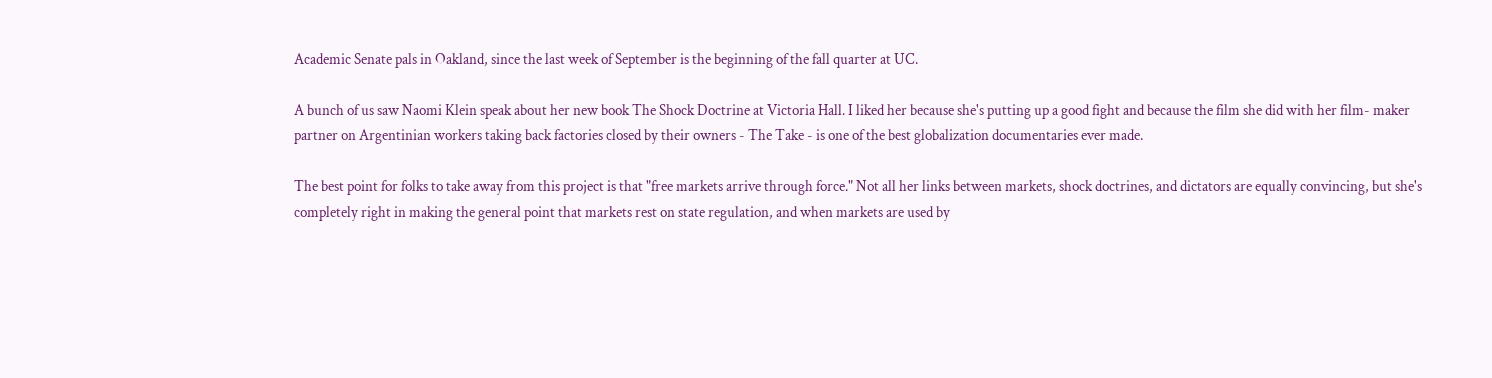Academic Senate pals in Oakland, since the last week of September is the beginning of the fall quarter at UC.

A bunch of us saw Naomi Klein speak about her new book The Shock Doctrine at Victoria Hall. I liked her because she's putting up a good fight and because the film she did with her film- maker partner on Argentinian workers taking back factories closed by their owners - The Take - is one of the best globalization documentaries ever made.

The best point for folks to take away from this project is that "free markets arrive through force." Not all her links between markets, shock doctrines, and dictators are equally convincing, but she's completely right in making the general point that markets rest on state regulation, and when markets are used by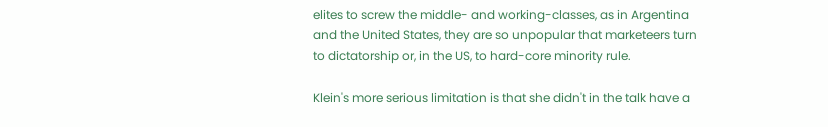elites to screw the middle- and working-classes, as in Argentina and the United States, they are so unpopular that marketeers turn to dictatorship or, in the US, to hard-core minority rule.

Klein's more serious limitation is that she didn't in the talk have a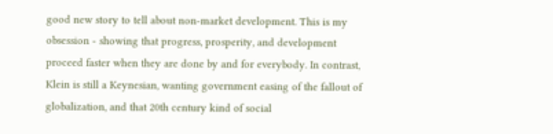good new story to tell about non-market development. This is my obsession - showing that progress, prosperity, and development proceed faster when they are done by and for everybody. In contrast, Klein is still a Keynesian, wanting government easing of the fallout of globalization, and that 20th century kind of social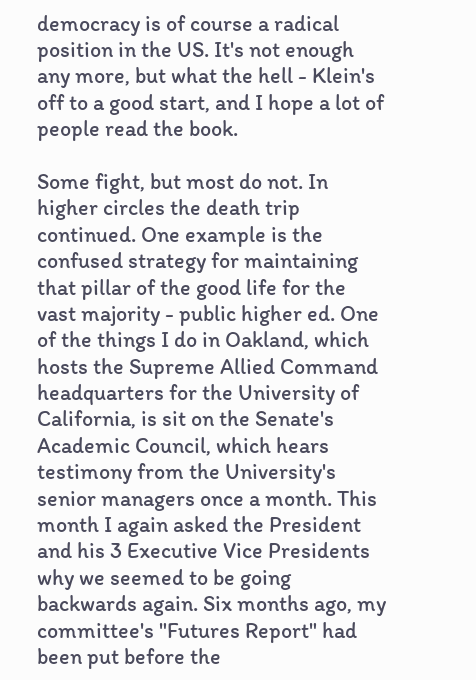democracy is of course a radical position in the US. It's not enough any more, but what the hell - Klein's off to a good start, and I hope a lot of people read the book.

Some fight, but most do not. In higher circles the death trip continued. One example is the confused strategy for maintaining that pillar of the good life for the vast majority - public higher ed. One of the things I do in Oakland, which hosts the Supreme Allied Command headquarters for the University of California, is sit on the Senate's Academic Council, which hears testimony from the University's senior managers once a month. This month I again asked the President and his 3 Executive Vice Presidents why we seemed to be going backwards again. Six months ago, my committee's "Futures Report" had been put before the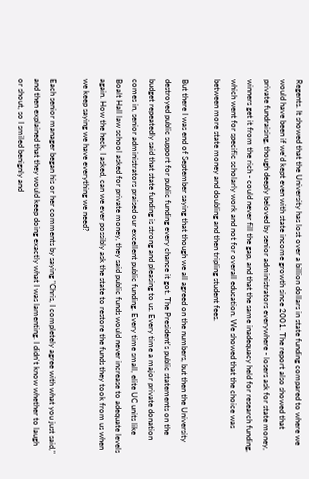Regents. It showed that the University has lost over a billion dollars in state funding compared to where we would have been if we'd kept even with state income growth since 2001. The report also showed that private fundraising, though deeply beloved by senior administrators everywhere - losers ask for state money, winners get it from the rich - could never fill the gap, and that the same inadequacy held for research funding, which went for specific scholarly work and not for overall education. We showed that the choice was between more state money and doubling and then tripling student fees.

But there I was end of September saying that though we all agreed on the numbers, but then the University destroyed public support for public funding every chance it got. The President's public statements on the budget repeatedly said that state funding is strong and pleasing to us. Every time a major private donation comes in, senior administrators praised our excellent public funding. Every time small, elite UC units like Boalt Hall law school asked for private money, they said public funds would never increase to adequate levels again. How the heck, I asked, can we ever possibly ask the state to restore the funds they took from us when we keep saying we have everything we need?

Each senior manager began his or her comments by saying "Chris, I completely agree with what you just said," and then explained that they would keep doing exactly what I was lamenting. I didn't know whether to laugh or shout, so I smiled benignly and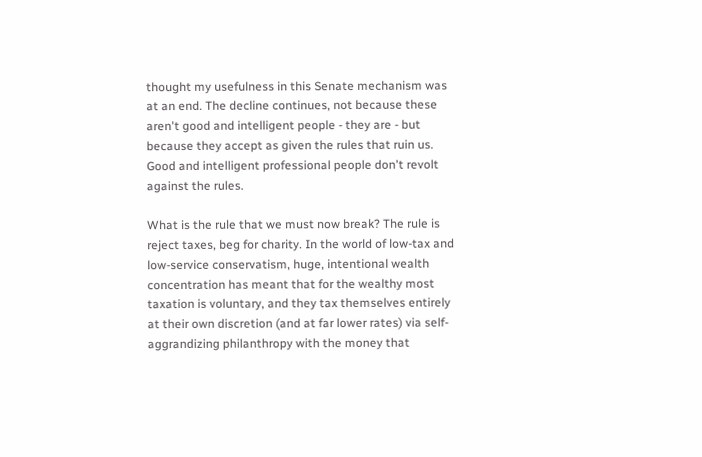thought my usefulness in this Senate mechanism was at an end. The decline continues, not because these aren't good and intelligent people - they are - but because they accept as given the rules that ruin us. Good and intelligent professional people don't revolt against the rules.

What is the rule that we must now break? The rule is reject taxes, beg for charity. In the world of low-tax and low-service conservatism, huge, intentional wealth concentration has meant that for the wealthy most taxation is voluntary, and they tax themselves entirely at their own discretion (and at far lower rates) via self-aggrandizing philanthropy with the money that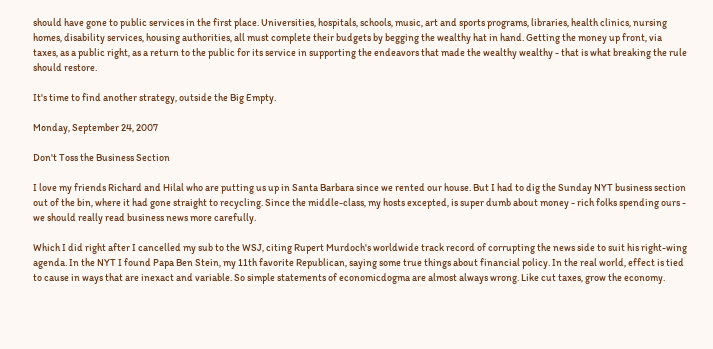should have gone to public services in the first place. Universities, hospitals, schools, music, art and sports programs, libraries, health clinics, nursing homes, disability services, housing authorities, all must complete their budgets by begging the wealthy hat in hand. Getting the money up front, via taxes, as a public right, as a return to the public for its service in supporting the endeavors that made the wealthy wealthy - that is what breaking the rule should restore.

It's time to find another strategy, outside the Big Empty.

Monday, September 24, 2007

Don't Toss the Business Section

I love my friends Richard and Hilal who are putting us up in Santa Barbara since we rented our house. But I had to dig the Sunday NYT business section out of the bin, where it had gone straight to recycling. Since the middle-class, my hosts excepted, is super dumb about money - rich folks spending ours - we should really read business news more carefully.

Which I did right after I cancelled my sub to the WSJ, citing Rupert Murdoch's worldwide track record of corrupting the news side to suit his right-wing agenda. In the NYT I found Papa Ben Stein, my 11th favorite Republican, saying some true things about financial policy. In the real world, effect is tied to cause in ways that are inexact and variable. So simple statements of economicdogma are almost always wrong. Like cut taxes, grow the economy.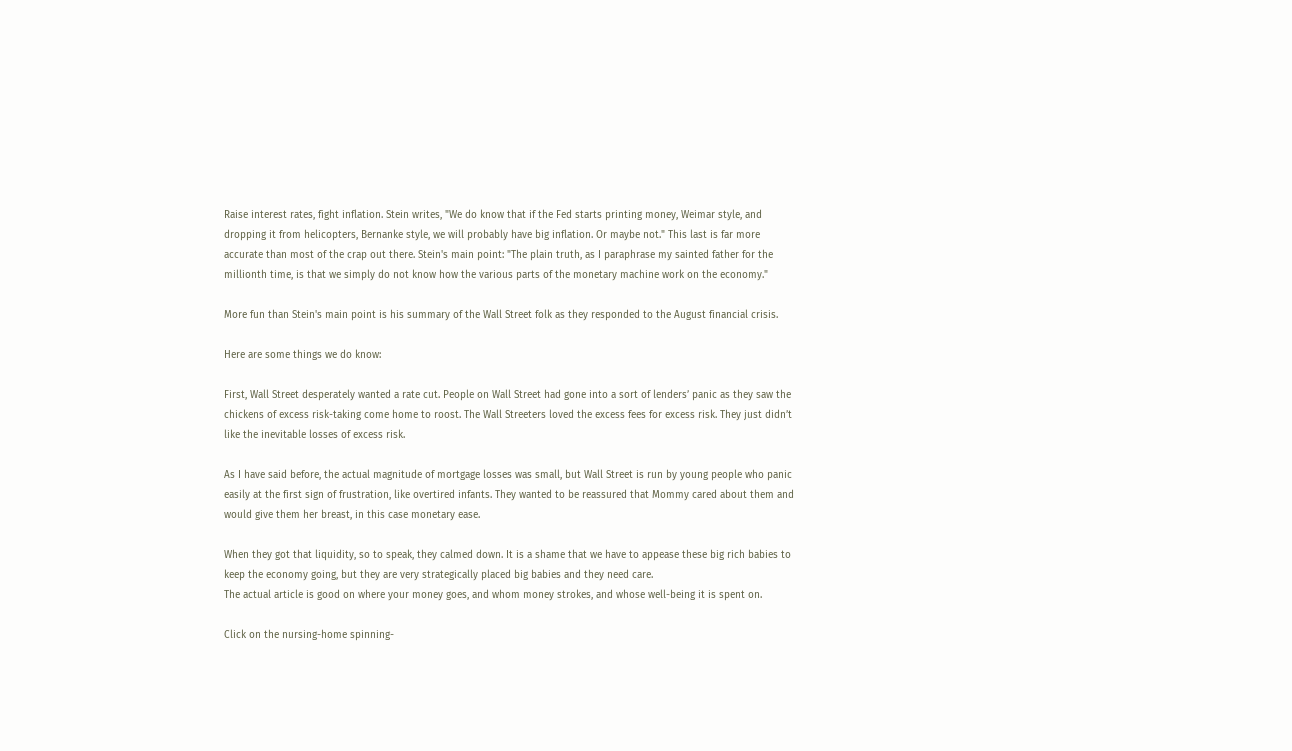Raise interest rates, fight inflation. Stein writes, "We do know that if the Fed starts printing money, Weimar style, and dropping it from helicopters, Bernanke style, we will probably have big inflation. Or maybe not." This last is far more accurate than most of the crap out there. Stein's main point: "The plain truth, as I paraphrase my sainted father for the millionth time, is that we simply do not know how the various parts of the monetary machine work on the economy."

More fun than Stein's main point is his summary of the Wall Street folk as they responded to the August financial crisis.

Here are some things we do know:

First, Wall Street desperately wanted a rate cut. People on Wall Street had gone into a sort of lenders’ panic as they saw the chickens of excess risk-taking come home to roost. The Wall Streeters loved the excess fees for excess risk. They just didn’t like the inevitable losses of excess risk.

As I have said before, the actual magnitude of mortgage losses was small, but Wall Street is run by young people who panic easily at the first sign of frustration, like overtired infants. They wanted to be reassured that Mommy cared about them and would give them her breast, in this case monetary ease.

When they got that liquidity, so to speak, they calmed down. It is a shame that we have to appease these big rich babies to keep the economy going, but they are very strategically placed big babies and they need care.
The actual article is good on where your money goes, and whom money strokes, and whose well-being it is spent on.

Click on the nursing-home spinning-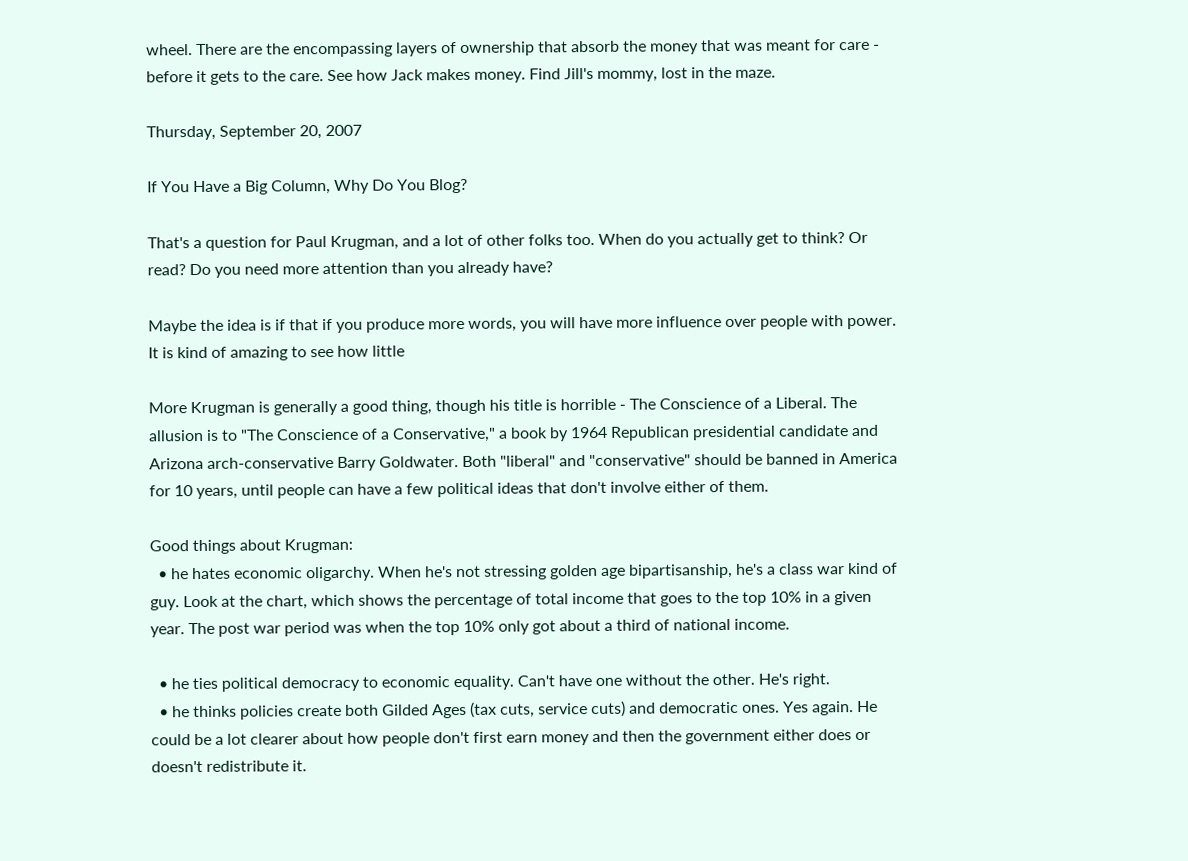wheel. There are the encompassing layers of ownership that absorb the money that was meant for care - before it gets to the care. See how Jack makes money. Find Jill's mommy, lost in the maze.

Thursday, September 20, 2007

If You Have a Big Column, Why Do You Blog?

That's a question for Paul Krugman, and a lot of other folks too. When do you actually get to think? Or read? Do you need more attention than you already have?

Maybe the idea is if that if you produce more words, you will have more influence over people with power. It is kind of amazing to see how little

More Krugman is generally a good thing, though his title is horrible - The Conscience of a Liberal. The allusion is to "The Conscience of a Conservative," a book by 1964 Republican presidential candidate and Arizona arch-conservative Barry Goldwater. Both "liberal" and "conservative" should be banned in America for 10 years, until people can have a few political ideas that don't involve either of them.

Good things about Krugman:
  • he hates economic oligarchy. When he's not stressing golden age bipartisanship, he's a class war kind of guy. Look at the chart, which shows the percentage of total income that goes to the top 10% in a given year. The post war period was when the top 10% only got about a third of national income.

  • he ties political democracy to economic equality. Can't have one without the other. He's right.
  • he thinks policies create both Gilded Ages (tax cuts, service cuts) and democratic ones. Yes again. He could be a lot clearer about how people don't first earn money and then the government either does or doesn't redistribute it.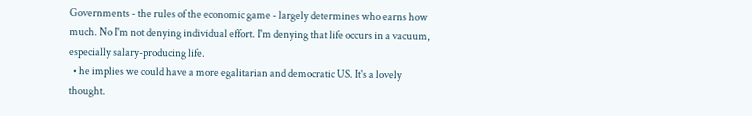Governments - the rules of the economic game - largely determines who earns how much. No I'm not denying individual effort. I'm denying that life occurs in a vacuum, especially salary-producing life.
  • he implies we could have a more egalitarian and democratic US. It's a lovely thought.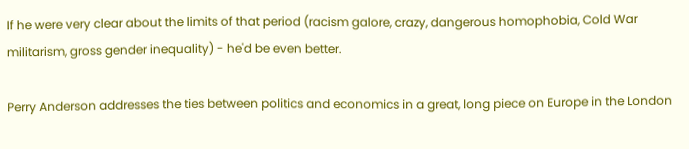If he were very clear about the limits of that period (racism galore, crazy, dangerous homophobia, Cold War militarism, gross gender inequality) - he'd be even better.

Perry Anderson addresses the ties between politics and economics in a great, long piece on Europe in the London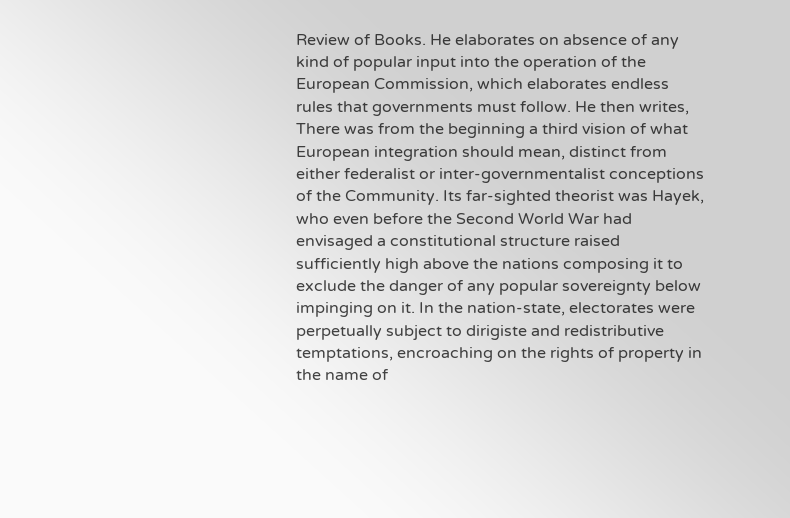Review of Books. He elaborates on absence of any kind of popular input into the operation of the European Commission, which elaborates endless rules that governments must follow. He then writes,
There was from the beginning a third vision of what European integration should mean, distinct from either federalist or inter-governmentalist conceptions of the Community. Its far-sighted theorist was Hayek, who even before the Second World War had envisaged a constitutional structure raised sufficiently high above the nations composing it to exclude the danger of any popular sovereignty below impinging on it. In the nation-state, electorates were perpetually subject to dirigiste and redistributive temptations, encroaching on the rights of property in the name of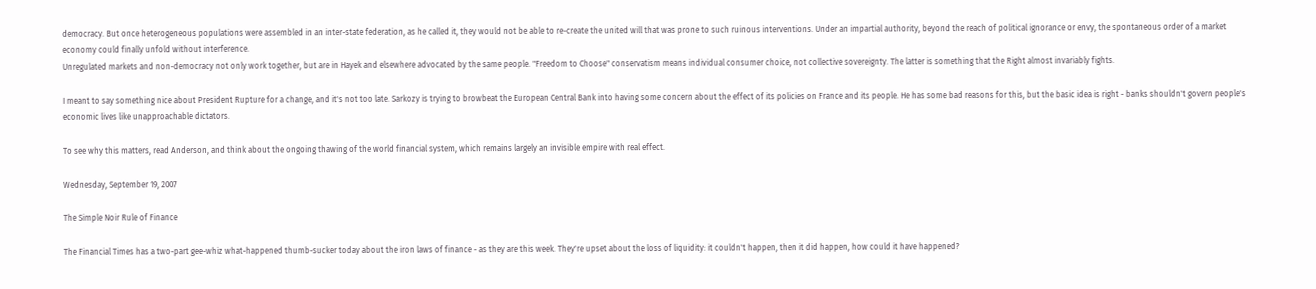democracy. But once heterogeneous populations were assembled in an inter-state federation, as he called it, they would not be able to re-create the united will that was prone to such ruinous interventions. Under an impartial authority, beyond the reach of political ignorance or envy, the spontaneous order of a market economy could finally unfold without interference.
Unregulated markets and non-democracy not only work together, but are in Hayek and elsewhere advocated by the same people. "Freedom to Choose" conservatism means individual consumer choice, not collective sovereignty. The latter is something that the Right almost invariably fights.

I meant to say something nice about President Rupture for a change, and it's not too late. Sarkozy is trying to browbeat the European Central Bank into having some concern about the effect of its policies on France and its people. He has some bad reasons for this, but the basic idea is right - banks shouldn't govern people's economic lives like unapproachable dictators.

To see why this matters, read Anderson, and think about the ongoing thawing of the world financial system, which remains largely an invisible empire with real effect.

Wednesday, September 19, 2007

The Simple Noir Rule of Finance

The Financial Times has a two-part gee-whiz what-happened thumb-sucker today about the iron laws of finance - as they are this week. They're upset about the loss of liquidity: it couldn't happen, then it did happen, how could it have happened?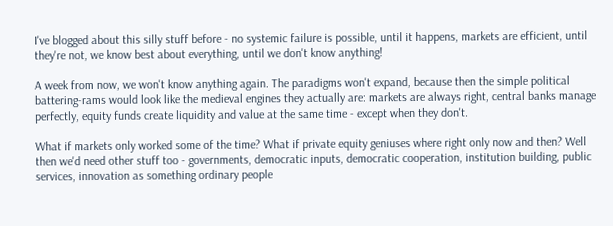I've blogged about this silly stuff before - no systemic failure is possible, until it happens, markets are efficient, until they're not, we know best about everything, until we don't know anything!

A week from now, we won't know anything again. The paradigms won't expand, because then the simple political battering-rams would look like the medieval engines they actually are: markets are always right, central banks manage perfectly, equity funds create liquidity and value at the same time - except when they don't.

What if markets only worked some of the time? What if private equity geniuses where right only now and then? Well then we'd need other stuff too - governments, democratic inputs, democratic cooperation, institution building, public services, innovation as something ordinary people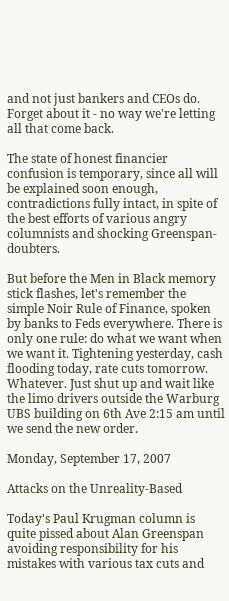and not just bankers and CEOs do. Forget about it - no way we're letting all that come back.

The state of honest financier confusion is temporary, since all will be explained soon enough, contradictions fully intact, in spite of the best efforts of various angry columnists and shocking Greenspan-doubters.

But before the Men in Black memory stick flashes, let's remember the simple Noir Rule of Finance, spoken by banks to Feds everywhere. There is only one rule: do what we want when we want it. Tightening yesterday, cash flooding today, rate cuts tomorrow. Whatever. Just shut up and wait like the limo drivers outside the Warburg UBS building on 6th Ave 2:15 am until we send the new order.

Monday, September 17, 2007

Attacks on the Unreality-Based

Today's Paul Krugman column is quite pissed about Alan Greenspan avoiding responsibility for his mistakes with various tax cuts and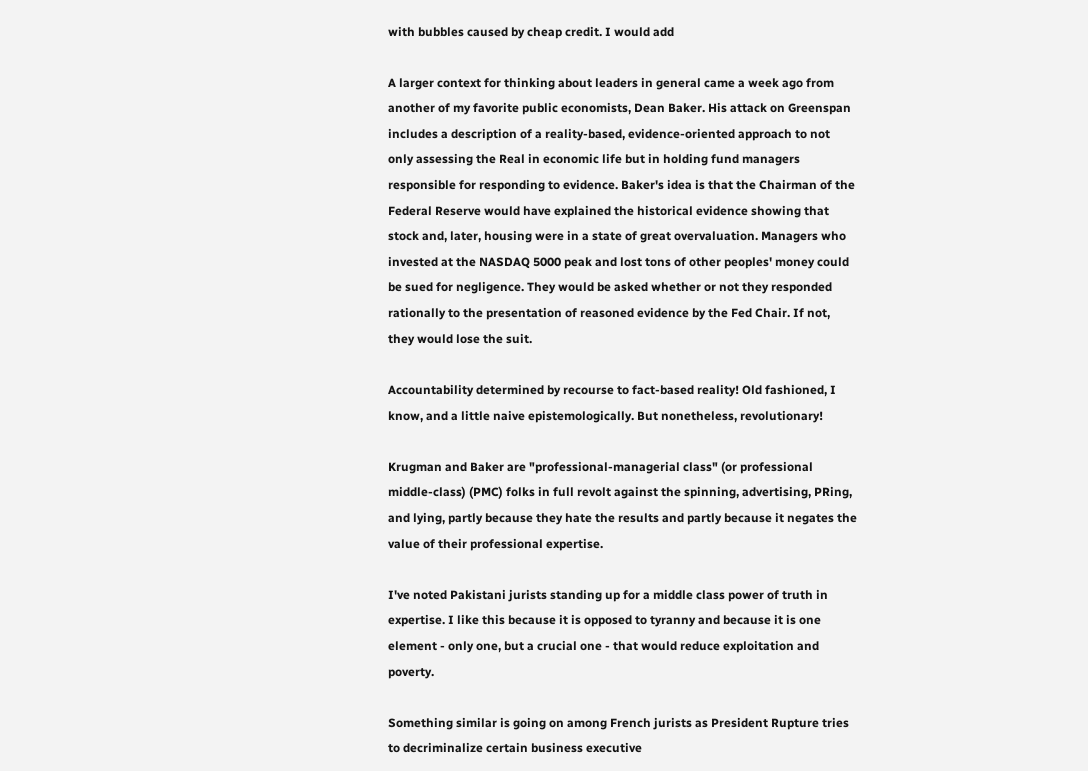with bubbles caused by cheap credit. I would add

A larger context for thinking about leaders in general came a week ago from another of my favorite public economists, Dean Baker. His attack on Greenspan includes a description of a reality-based, evidence-oriented approach to not only assessing the Real in economic life but in holding fund managers responsible for responding to evidence. Baker's idea is that the Chairman of the Federal Reserve would have explained the historical evidence showing that stock and, later, housing were in a state of great overvaluation. Managers who invested at the NASDAQ 5000 peak and lost tons of other peoples' money could be sued for negligence. They would be asked whether or not they responded rationally to the presentation of reasoned evidence by the Fed Chair. If not, they would lose the suit.

Accountability determined by recourse to fact-based reality! Old fashioned, I know, and a little naive epistemologically. But nonetheless, revolutionary!

Krugman and Baker are "professional-managerial class" (or professional middle-class) (PMC) folks in full revolt against the spinning, advertising, PRing, and lying, partly because they hate the results and partly because it negates the value of their professional expertise.

I've noted Pakistani jurists standing up for a middle class power of truth in expertise. I like this because it is opposed to tyranny and because it is one element - only one, but a crucial one - that would reduce exploitation and poverty.

Something similar is going on among French jurists as President Rupture tries to decriminalize certain business executive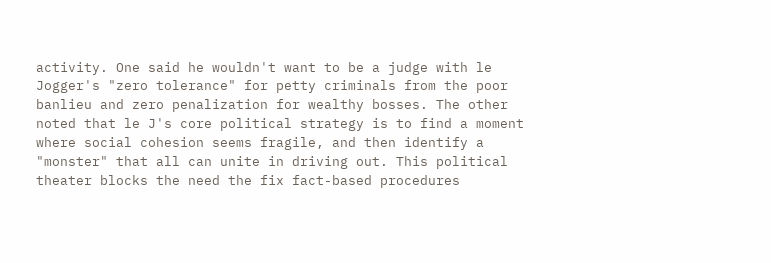activity. One said he wouldn't want to be a judge with le Jogger's "zero tolerance" for petty criminals from the poor banlieu and zero penalization for wealthy bosses. The other noted that le J's core political strategy is to find a moment where social cohesion seems fragile, and then identify a "monster" that all can unite in driving out. This political theater blocks the need the fix fact-based procedures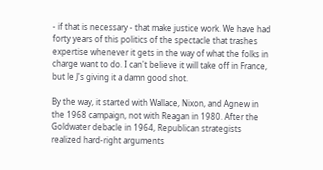- if that is necessary - that make justice work. We have had forty years of this politics of the spectacle that trashes expertise whenever it gets in the way of what the folks in charge want to do. I can't believe it will take off in France, but le J's giving it a damn good shot.

By the way, it started with Wallace, Nixon, and Agnew in the 1968 campaign, not with Reagan in 1980. After the Goldwater debacle in 1964, Republican strategists realized hard-right arguments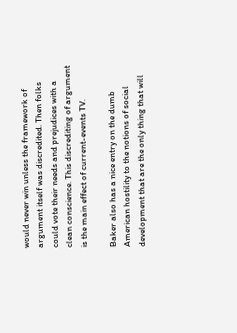would never win unless the framework of argument itself was discredited. Then folks could vote their needs and prejudices with a clean conscience. This discrediting of argument is the main effect of current-events TV.

Baker also has a nice entry on the dumb American hostility to the notions of social development that are the only thing that will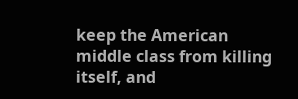keep the American middle class from killing itself, and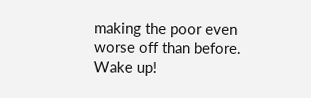making the poor even worse off than before. Wake up!